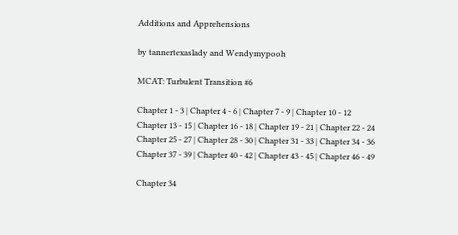Additions and Apprehensions

by tannertexaslady and Wendymypooh

MCAT: Turbulent Transition #6

Chapter 1 - 3 | Chapter 4 - 6 | Chapter 7 - 9 | Chapter 10 - 12
Chapter 13 - 15 | Chapter 16 - 18 | Chapter 19 - 21 | Chapter 22 - 24
Chapter 25 - 27 | Chapter 28 - 30 | Chapter 31 - 33 | Chapter 34 - 36
Chapter 37 - 39 | Chapter 40 - 42 | Chapter 43 - 45 | Chapter 46 - 49

Chapter 34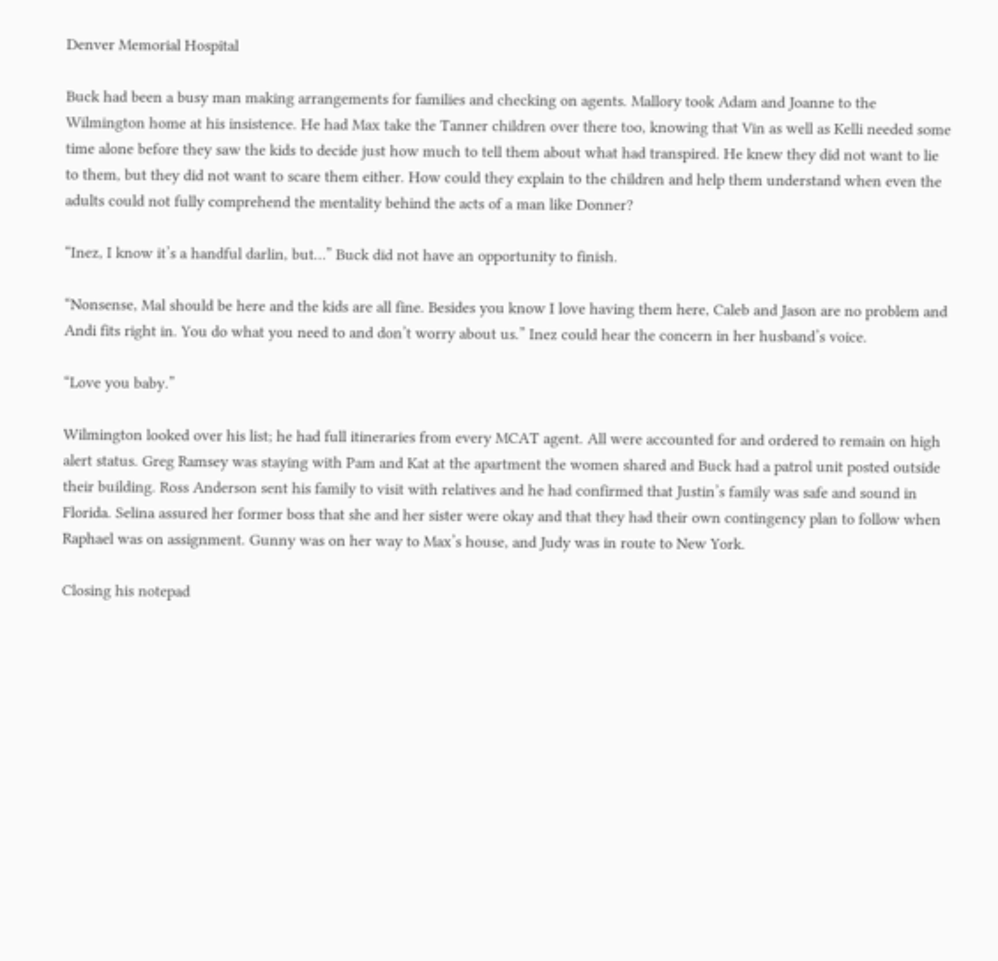Denver Memorial Hospital

Buck had been a busy man making arrangements for families and checking on agents. Mallory took Adam and Joanne to the Wilmington home at his insistence. He had Max take the Tanner children over there too, knowing that Vin as well as Kelli needed some time alone before they saw the kids to decide just how much to tell them about what had transpired. He knew they did not want to lie to them, but they did not want to scare them either. How could they explain to the children and help them understand when even the adults could not fully comprehend the mentality behind the acts of a man like Donner?

“Inez, I know it’s a handful darlin, but…” Buck did not have an opportunity to finish.

“Nonsense, Mal should be here and the kids are all fine. Besides you know I love having them here, Caleb and Jason are no problem and Andi fits right in. You do what you need to and don’t worry about us.” Inez could hear the concern in her husband’s voice.

“Love you baby.”

Wilmington looked over his list; he had full itineraries from every MCAT agent. All were accounted for and ordered to remain on high alert status. Greg Ramsey was staying with Pam and Kat at the apartment the women shared and Buck had a patrol unit posted outside their building. Ross Anderson sent his family to visit with relatives and he had confirmed that Justin’s family was safe and sound in Florida. Selina assured her former boss that she and her sister were okay and that they had their own contingency plan to follow when Raphael was on assignment. Gunny was on her way to Max’s house, and Judy was in route to New York.

Closing his notepad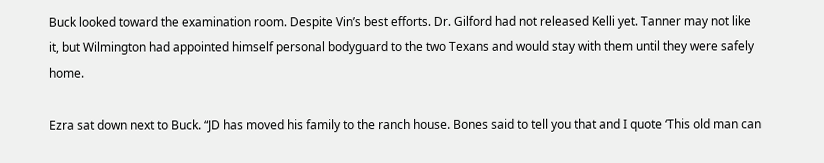Buck looked toward the examination room. Despite Vin’s best efforts. Dr. Gilford had not released Kelli yet. Tanner may not like it, but Wilmington had appointed himself personal bodyguard to the two Texans and would stay with them until they were safely home.

Ezra sat down next to Buck. “JD has moved his family to the ranch house. Bones said to tell you that and I quote ‘This old man can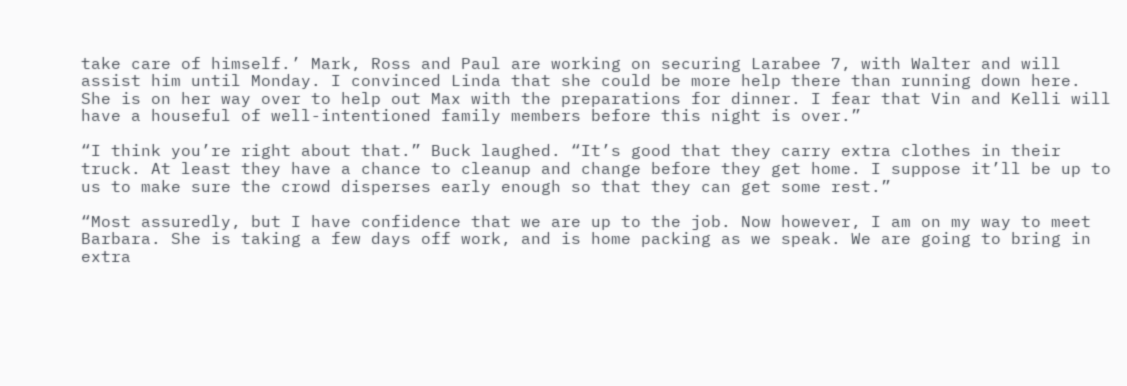take care of himself.’ Mark, Ross and Paul are working on securing Larabee 7, with Walter and will assist him until Monday. I convinced Linda that she could be more help there than running down here. She is on her way over to help out Max with the preparations for dinner. I fear that Vin and Kelli will have a houseful of well-intentioned family members before this night is over.”

“I think you’re right about that.” Buck laughed. “It’s good that they carry extra clothes in their truck. At least they have a chance to cleanup and change before they get home. I suppose it’ll be up to us to make sure the crowd disperses early enough so that they can get some rest.”

“Most assuredly, but I have confidence that we are up to the job. Now however, I am on my way to meet Barbara. She is taking a few days off work, and is home packing as we speak. We are going to bring in extra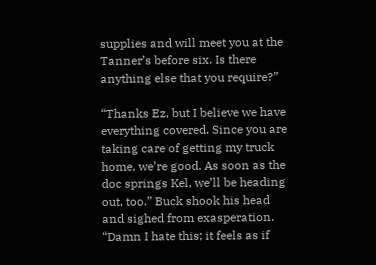supplies and will meet you at the Tanner’s before six. Is there anything else that you require?”

“Thanks Ez, but I believe we have everything covered. Since you are taking care of getting my truck home, we’re good. As soon as the doc springs Kel, we’ll be heading out, too.” Buck shook his head and sighed from exasperation. “Damn I hate this; it feels as if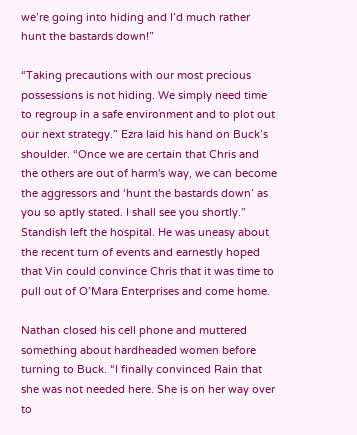we’re going into hiding and I’d much rather hunt the bastards down!”

“Taking precautions with our most precious possessions is not hiding. We simply need time to regroup in a safe environment and to plot out our next strategy.” Ezra laid his hand on Buck’s shoulder. “Once we are certain that Chris and the others are out of harm's way, we can become the aggressors and ‘hunt the bastards down’ as you so aptly stated. I shall see you shortly.” Standish left the hospital. He was uneasy about the recent turn of events and earnestly hoped that Vin could convince Chris that it was time to pull out of O’Mara Enterprises and come home.

Nathan closed his cell phone and muttered something about hardheaded women before turning to Buck. “I finally convinced Rain that she was not needed here. She is on her way over to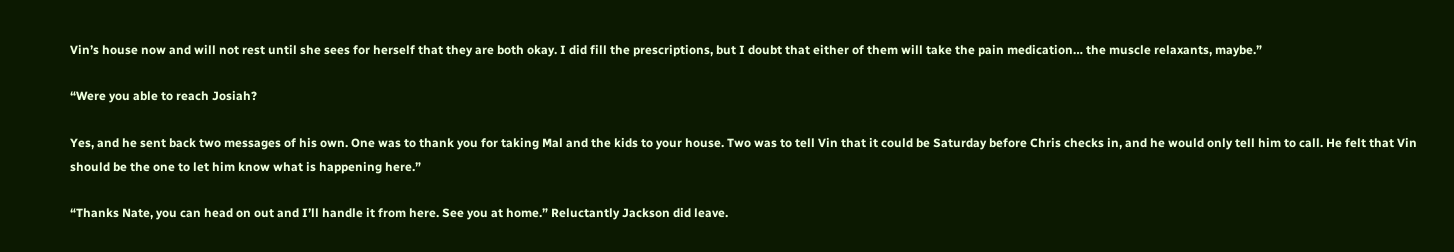Vin’s house now and will not rest until she sees for herself that they are both okay. I did fill the prescriptions, but I doubt that either of them will take the pain medication… the muscle relaxants, maybe.”

“Were you able to reach Josiah?

Yes, and he sent back two messages of his own. One was to thank you for taking Mal and the kids to your house. Two was to tell Vin that it could be Saturday before Chris checks in, and he would only tell him to call. He felt that Vin should be the one to let him know what is happening here.”

“Thanks Nate, you can head on out and I’ll handle it from here. See you at home.” Reluctantly Jackson did leave.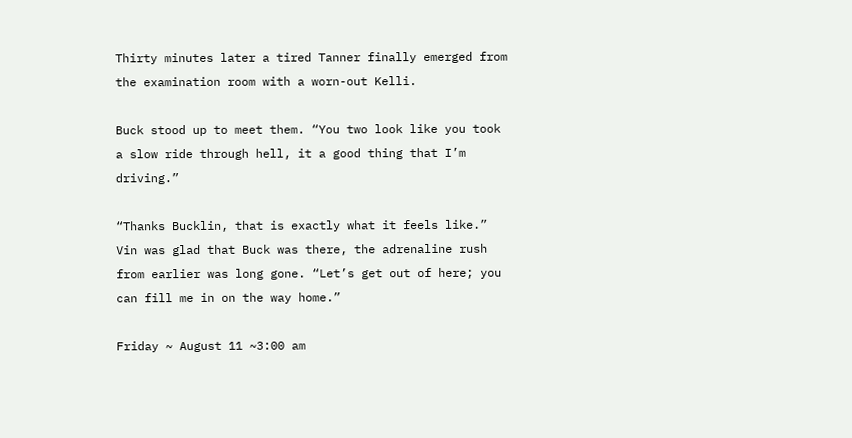Thirty minutes later a tired Tanner finally emerged from the examination room with a worn-out Kelli.

Buck stood up to meet them. “You two look like you took a slow ride through hell, it a good thing that I’m driving.”

“Thanks Bucklin, that is exactly what it feels like.” Vin was glad that Buck was there, the adrenaline rush from earlier was long gone. “Let’s get out of here; you can fill me in on the way home.”

Friday ~ August 11 ~3:00 am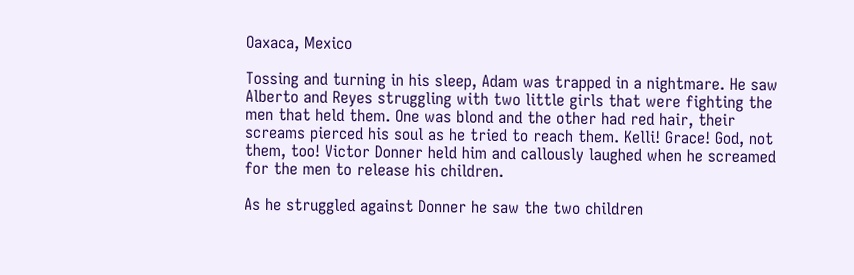Oaxaca, Mexico

Tossing and turning in his sleep, Adam was trapped in a nightmare. He saw Alberto and Reyes struggling with two little girls that were fighting the men that held them. One was blond and the other had red hair, their screams pierced his soul as he tried to reach them. Kelli! Grace! God, not them, too! Victor Donner held him and callously laughed when he screamed for the men to release his children.

As he struggled against Donner he saw the two children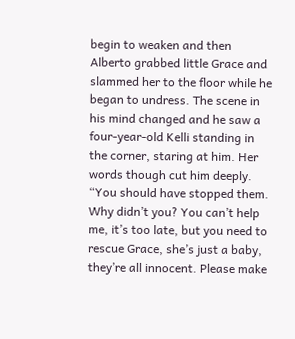begin to weaken and then Alberto grabbed little Grace and slammed her to the floor while he began to undress. The scene in his mind changed and he saw a four-year-old Kelli standing in the corner, staring at him. Her words though cut him deeply. “You should have stopped them. Why didn’t you? You can’t help me, it’s too late, but you need to rescue Grace, she’s just a baby, they’re all innocent. Please make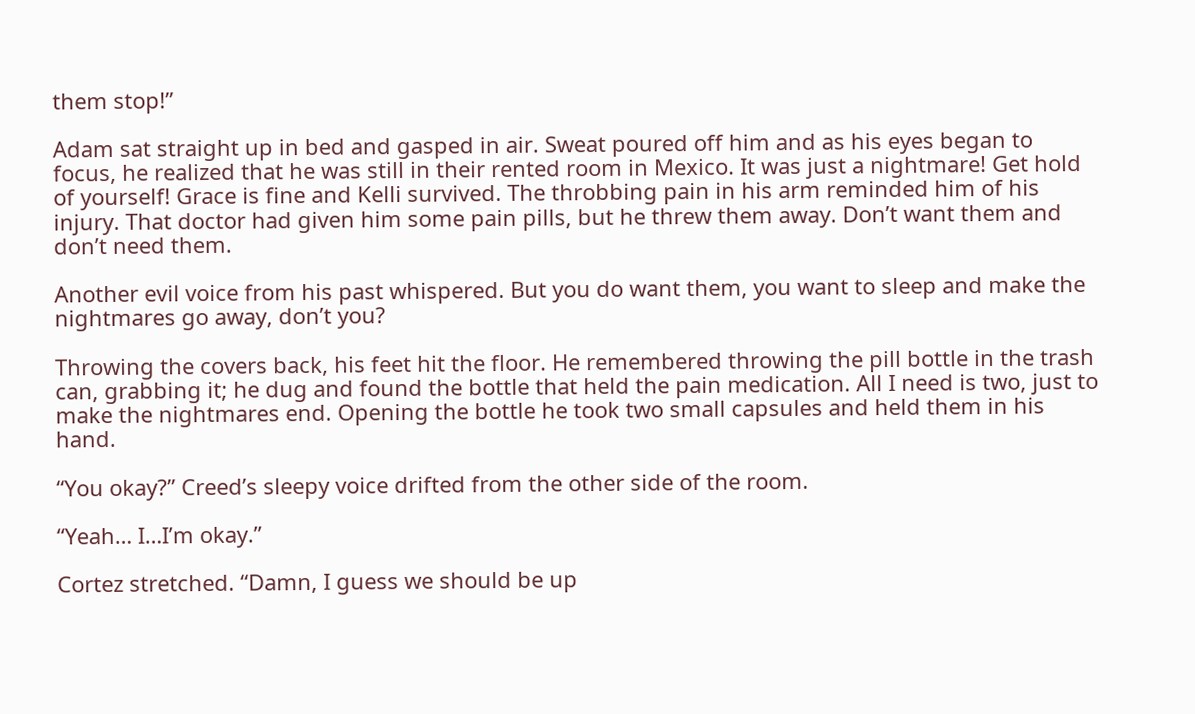them stop!”

Adam sat straight up in bed and gasped in air. Sweat poured off him and as his eyes began to focus, he realized that he was still in their rented room in Mexico. It was just a nightmare! Get hold of yourself! Grace is fine and Kelli survived. The throbbing pain in his arm reminded him of his injury. That doctor had given him some pain pills, but he threw them away. Don’t want them and don’t need them.

Another evil voice from his past whispered. But you do want them, you want to sleep and make the nightmares go away, don’t you?

Throwing the covers back, his feet hit the floor. He remembered throwing the pill bottle in the trash can, grabbing it; he dug and found the bottle that held the pain medication. All I need is two, just to make the nightmares end. Opening the bottle he took two small capsules and held them in his hand.

“You okay?” Creed’s sleepy voice drifted from the other side of the room.

“Yeah… I…I’m okay.”

Cortez stretched. “Damn, I guess we should be up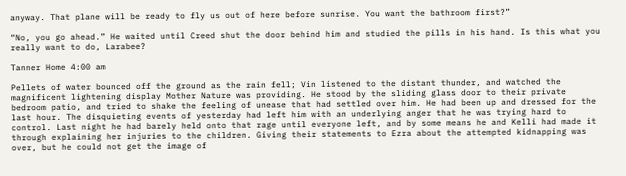anyway. That plane will be ready to fly us out of here before sunrise. You want the bathroom first?”

“No, you go ahead.” He waited until Creed shut the door behind him and studied the pills in his hand. Is this what you really want to do, Larabee?

Tanner Home 4:00 am

Pellets of water bounced off the ground as the rain fell; Vin listened to the distant thunder, and watched the magnificent lightening display Mother Nature was providing. He stood by the sliding glass door to their private bedroom patio, and tried to shake the feeling of unease that had settled over him. He had been up and dressed for the last hour. The disquieting events of yesterday had left him with an underlying anger that he was trying hard to control. Last night he had barely held onto that rage until everyone left, and by some means he and Kelli had made it through explaining her injuries to the children. Giving their statements to Ezra about the attempted kidnapping was over, but he could not get the image of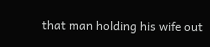that man holding his wife out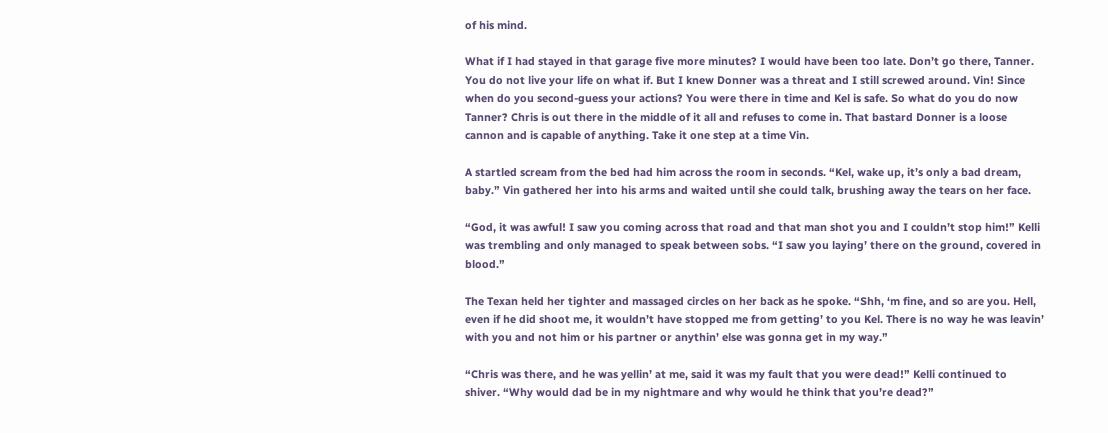of his mind.

What if I had stayed in that garage five more minutes? I would have been too late. Don’t go there, Tanner. You do not live your life on what if. But I knew Donner was a threat and I still screwed around. Vin! Since when do you second-guess your actions? You were there in time and Kel is safe. So what do you do now Tanner? Chris is out there in the middle of it all and refuses to come in. That bastard Donner is a loose cannon and is capable of anything. Take it one step at a time Vin.

A startled scream from the bed had him across the room in seconds. “Kel, wake up, it’s only a bad dream, baby.” Vin gathered her into his arms and waited until she could talk, brushing away the tears on her face.

“God, it was awful! I saw you coming across that road and that man shot you and I couldn’t stop him!” Kelli was trembling and only managed to speak between sobs. “I saw you laying’ there on the ground, covered in blood.”

The Texan held her tighter and massaged circles on her back as he spoke. “Shh, ‘m fine, and so are you. Hell, even if he did shoot me, it wouldn’t have stopped me from getting’ to you Kel. There is no way he was leavin’ with you and not him or his partner or anythin’ else was gonna get in my way.”

“Chris was there, and he was yellin’ at me, said it was my fault that you were dead!” Kelli continued to shiver. “Why would dad be in my nightmare and why would he think that you’re dead?”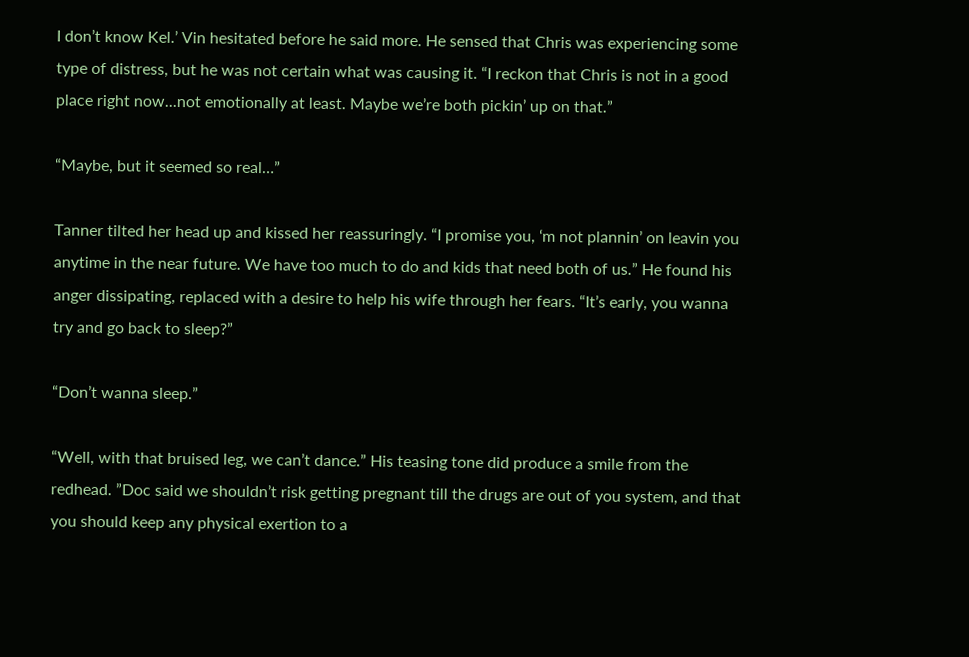I don’t know Kel.’ Vin hesitated before he said more. He sensed that Chris was experiencing some type of distress, but he was not certain what was causing it. “I reckon that Chris is not in a good place right now...not emotionally at least. Maybe we’re both pickin’ up on that.”

“Maybe, but it seemed so real…”

Tanner tilted her head up and kissed her reassuringly. “I promise you, ‘m not plannin’ on leavin you anytime in the near future. We have too much to do and kids that need both of us.” He found his anger dissipating, replaced with a desire to help his wife through her fears. “It’s early, you wanna try and go back to sleep?”

“Don’t wanna sleep.”

“Well, with that bruised leg, we can’t dance.” His teasing tone did produce a smile from the redhead. ”Doc said we shouldn’t risk getting pregnant till the drugs are out of you system, and that you should keep any physical exertion to a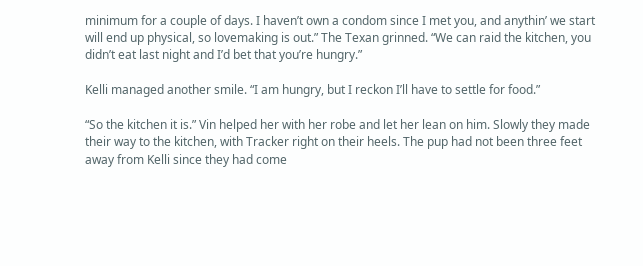minimum for a couple of days. I haven’t own a condom since I met you, and anythin’ we start will end up physical, so lovemaking is out.” The Texan grinned. “We can raid the kitchen, you didn’t eat last night and I’d bet that you’re hungry.”

Kelli managed another smile. “I am hungry, but I reckon I’ll have to settle for food.”

“So the kitchen it is.” Vin helped her with her robe and let her lean on him. Slowly they made their way to the kitchen, with Tracker right on their heels. The pup had not been three feet away from Kelli since they had come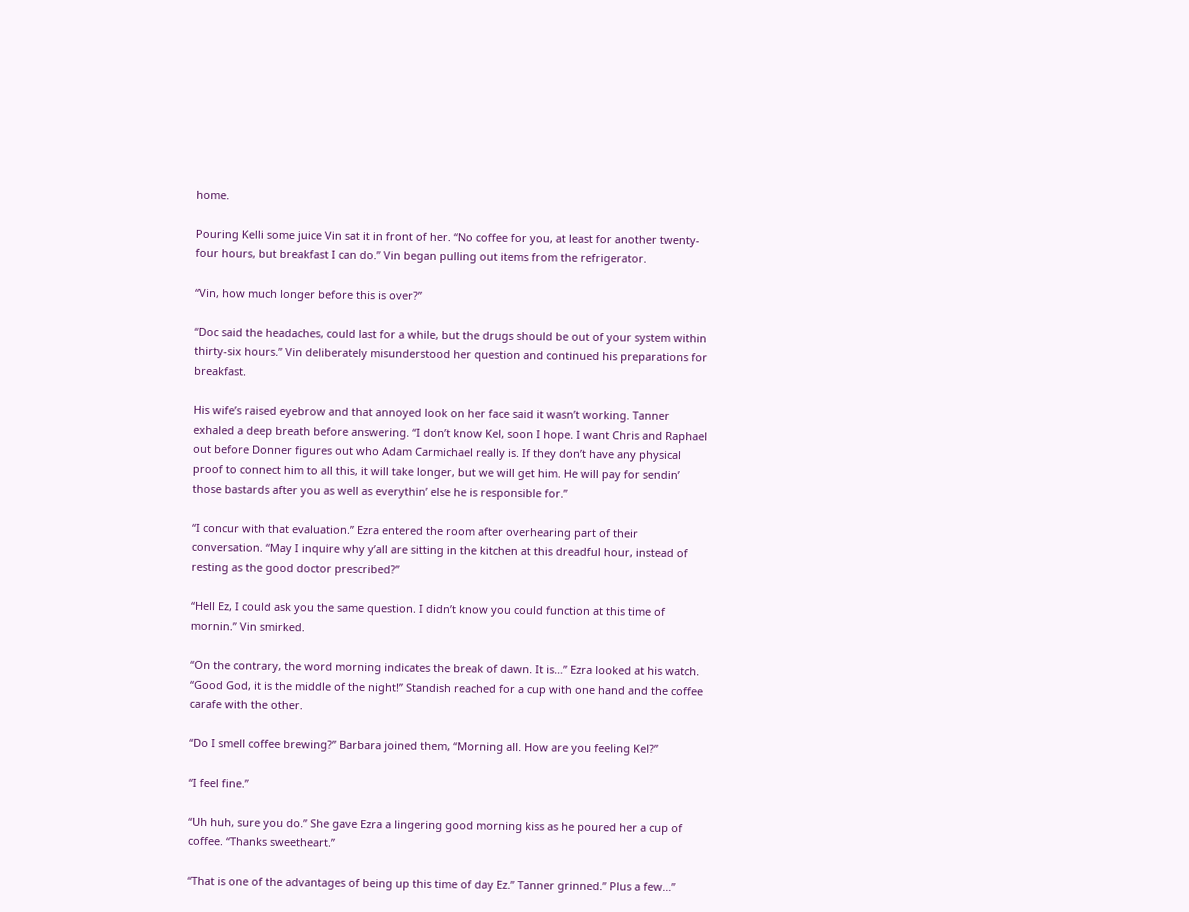home.

Pouring Kelli some juice Vin sat it in front of her. “No coffee for you, at least for another twenty-four hours, but breakfast I can do.” Vin began pulling out items from the refrigerator.

“Vin, how much longer before this is over?”

“Doc said the headaches, could last for a while, but the drugs should be out of your system within thirty-six hours.” Vin deliberately misunderstood her question and continued his preparations for breakfast.

His wife’s raised eyebrow and that annoyed look on her face said it wasn’t working. Tanner exhaled a deep breath before answering. “I don’t know Kel, soon I hope. I want Chris and Raphael out before Donner figures out who Adam Carmichael really is. If they don’t have any physical proof to connect him to all this, it will take longer, but we will get him. He will pay for sendin’ those bastards after you as well as everythin’ else he is responsible for.”

“I concur with that evaluation.” Ezra entered the room after overhearing part of their conversation. “May I inquire why y’all are sitting in the kitchen at this dreadful hour, instead of resting as the good doctor prescribed?”

“Hell Ez, I could ask you the same question. I didn’t know you could function at this time of mornin.” Vin smirked.

“On the contrary, the word morning indicates the break of dawn. It is…” Ezra looked at his watch. “Good God, it is the middle of the night!” Standish reached for a cup with one hand and the coffee carafe with the other.

“Do I smell coffee brewing?” Barbara joined them, “Morning all. How are you feeling Kel?”

“I feel fine.”

“Uh huh, sure you do.” She gave Ezra a lingering good morning kiss as he poured her a cup of coffee. “Thanks sweetheart.”

“That is one of the advantages of being up this time of day Ez.” Tanner grinned.” Plus a few…”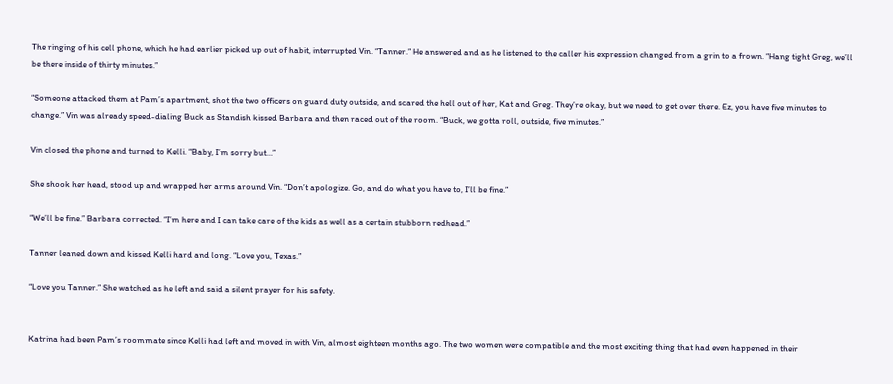The ringing of his cell phone, which he had earlier picked up out of habit, interrupted Vin. “Tanner.” He answered and as he listened to the caller his expression changed from a grin to a frown. “Hang tight Greg, we’ll be there inside of thirty minutes.”

“Someone attacked them at Pam’s apartment, shot the two officers on guard duty outside, and scared the hell out of her, Kat and Greg. They’re okay, but we need to get over there. Ez, you have five minutes to change.” Vin was already speed-dialing Buck as Standish kissed Barbara and then raced out of the room. “Buck, we gotta roll, outside, five minutes.”

Vin closed the phone and turned to Kelli. “Baby, I’m sorry but…”

She shook her head, stood up and wrapped her arms around Vin. “Don’t apologize. Go, and do what you have to, I’ll be fine.”

“We’ll be fine.” Barbara corrected. “I’m here and I can take care of the kids as well as a certain stubborn redhead.”

Tanner leaned down and kissed Kelli hard and long. “Love you, Texas.”

“Love you Tanner.” She watched as he left and said a silent prayer for his safety.


Katrina had been Pam’s roommate since Kelli had left and moved in with Vin, almost eighteen months ago. The two women were compatible and the most exciting thing that had even happened in their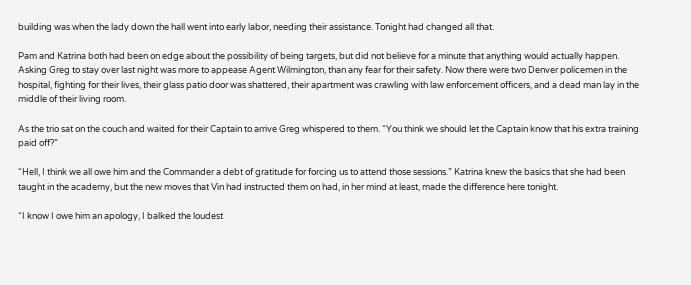building was when the lady down the hall went into early labor, needing their assistance. Tonight had changed all that.

Pam and Katrina both had been on edge about the possibility of being targets, but did not believe for a minute that anything would actually happen. Asking Greg to stay over last night was more to appease Agent Wilmington, than any fear for their safety. Now there were two Denver policemen in the hospital, fighting for their lives, their glass patio door was shattered, their apartment was crawling with law enforcement officers, and a dead man lay in the middle of their living room.

As the trio sat on the couch and waited for their Captain to arrive Greg whispered to them. “You think we should let the Captain know that his extra training paid off?”

“Hell, I think we all owe him and the Commander a debt of gratitude for forcing us to attend those sessions.” Katrina knew the basics that she had been taught in the academy, but the new moves that Vin had instructed them on had, in her mind at least, made the difference here tonight.

“I know I owe him an apology, I balked the loudest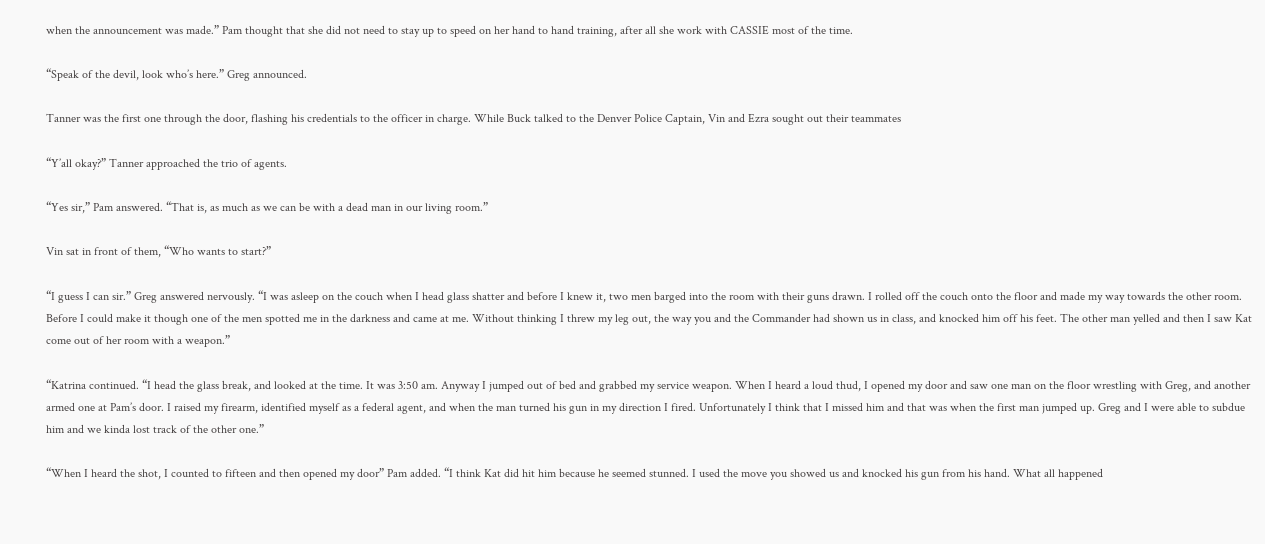when the announcement was made.” Pam thought that she did not need to stay up to speed on her hand to hand training, after all she work with CASSIE most of the time.

“Speak of the devil, look who’s here.” Greg announced.

Tanner was the first one through the door, flashing his credentials to the officer in charge. While Buck talked to the Denver Police Captain, Vin and Ezra sought out their teammates

“Y’all okay?” Tanner approached the trio of agents.

“Yes sir,” Pam answered. “That is, as much as we can be with a dead man in our living room.”

Vin sat in front of them, “Who wants to start?”

“I guess I can sir.” Greg answered nervously. “I was asleep on the couch when I head glass shatter and before I knew it, two men barged into the room with their guns drawn. I rolled off the couch onto the floor and made my way towards the other room. Before I could make it though one of the men spotted me in the darkness and came at me. Without thinking I threw my leg out, the way you and the Commander had shown us in class, and knocked him off his feet. The other man yelled and then I saw Kat come out of her room with a weapon.”

“Katrina continued. “I head the glass break, and looked at the time. It was 3:50 am. Anyway I jumped out of bed and grabbed my service weapon. When I heard a loud thud, I opened my door and saw one man on the floor wrestling with Greg, and another armed one at Pam’s door. I raised my firearm, identified myself as a federal agent, and when the man turned his gun in my direction I fired. Unfortunately I think that I missed him and that was when the first man jumped up. Greg and I were able to subdue him and we kinda lost track of the other one.”

“When I heard the shot, I counted to fifteen and then opened my door” Pam added. “I think Kat did hit him because he seemed stunned. I used the move you showed us and knocked his gun from his hand. What all happened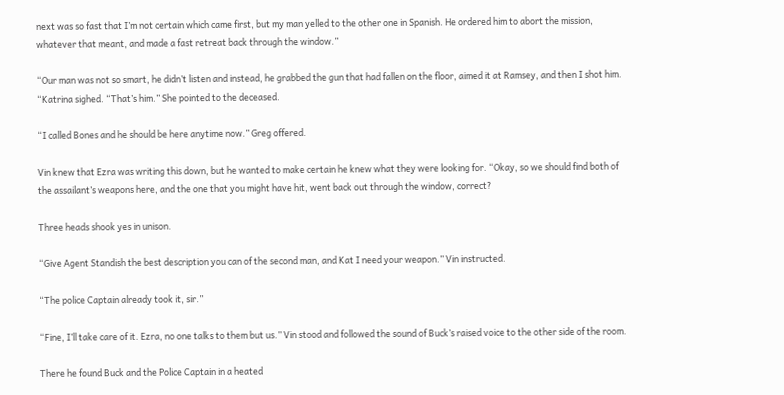next was so fast that I’m not certain which came first, but my man yelled to the other one in Spanish. He ordered him to abort the mission, whatever that meant, and made a fast retreat back through the window.”

“Our man was not so smart, he didn’t listen and instead, he grabbed the gun that had fallen on the floor, aimed it at Ramsey, and then I shot him. “Katrina sighed. “That’s him.” She pointed to the deceased.

“I called Bones and he should be here anytime now.” Greg offered.

Vin knew that Ezra was writing this down, but he wanted to make certain he knew what they were looking for. “Okay, so we should find both of the assailant’s weapons here, and the one that you might have hit, went back out through the window, correct?

Three heads shook yes in unison.

“Give Agent Standish the best description you can of the second man, and Kat I need your weapon.” Vin instructed.

“The police Captain already took it, sir.”

“Fine, I’ll take care of it. Ezra, no one talks to them but us.” Vin stood and followed the sound of Buck’s raised voice to the other side of the room.

There he found Buck and the Police Captain in a heated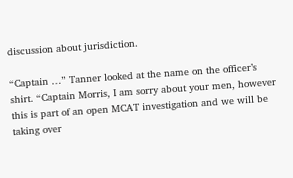discussion about jurisdiction.

“Captain …” Tanner looked at the name on the officer’s shirt. “Captain Morris, I am sorry about your men, however this is part of an open MCAT investigation and we will be taking over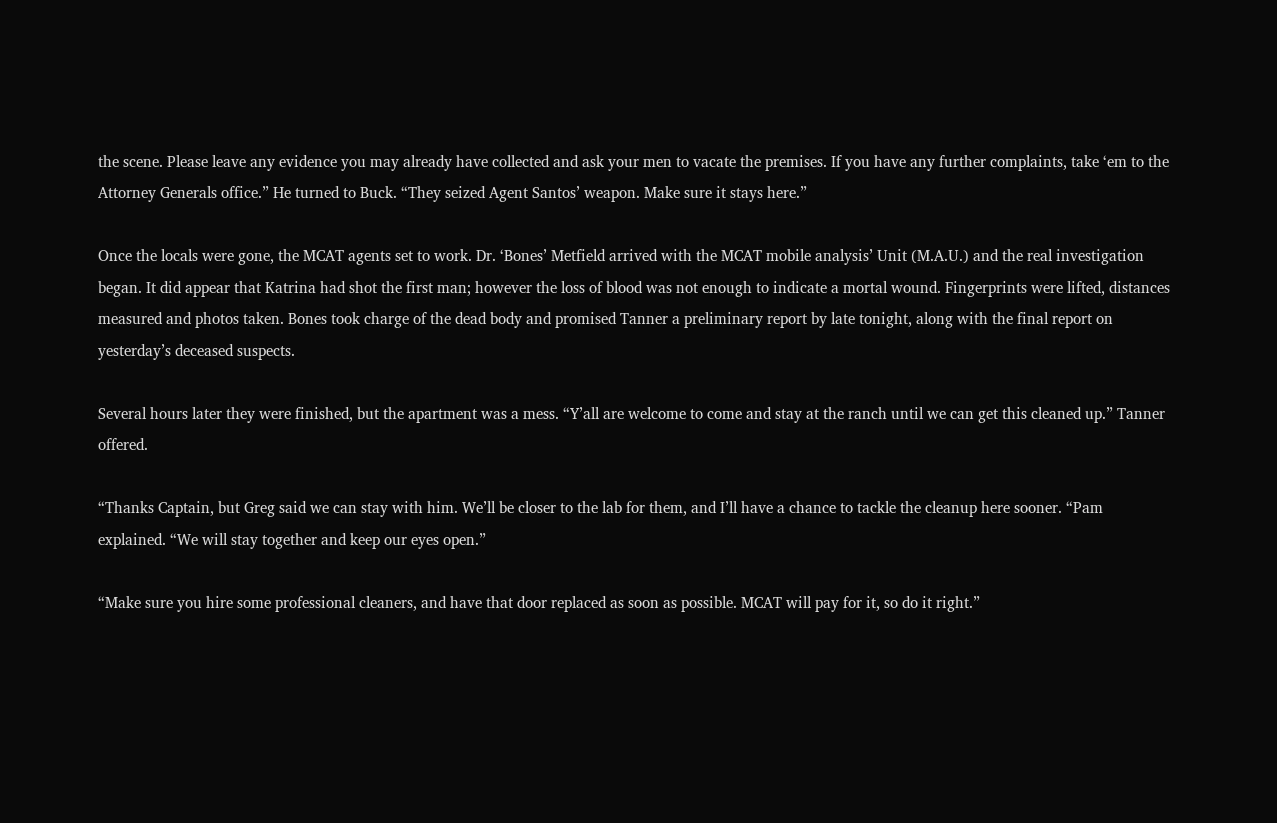the scene. Please leave any evidence you may already have collected and ask your men to vacate the premises. If you have any further complaints, take ‘em to the Attorney Generals office.” He turned to Buck. “They seized Agent Santos’ weapon. Make sure it stays here.”

Once the locals were gone, the MCAT agents set to work. Dr. ‘Bones’ Metfield arrived with the MCAT mobile analysis’ Unit (M.A.U.) and the real investigation began. It did appear that Katrina had shot the first man; however the loss of blood was not enough to indicate a mortal wound. Fingerprints were lifted, distances measured and photos taken. Bones took charge of the dead body and promised Tanner a preliminary report by late tonight, along with the final report on yesterday’s deceased suspects.

Several hours later they were finished, but the apartment was a mess. “Y’all are welcome to come and stay at the ranch until we can get this cleaned up.” Tanner offered.

“Thanks Captain, but Greg said we can stay with him. We’ll be closer to the lab for them, and I’ll have a chance to tackle the cleanup here sooner. “Pam explained. “We will stay together and keep our eyes open.”

“Make sure you hire some professional cleaners, and have that door replaced as soon as possible. MCAT will pay for it, so do it right.”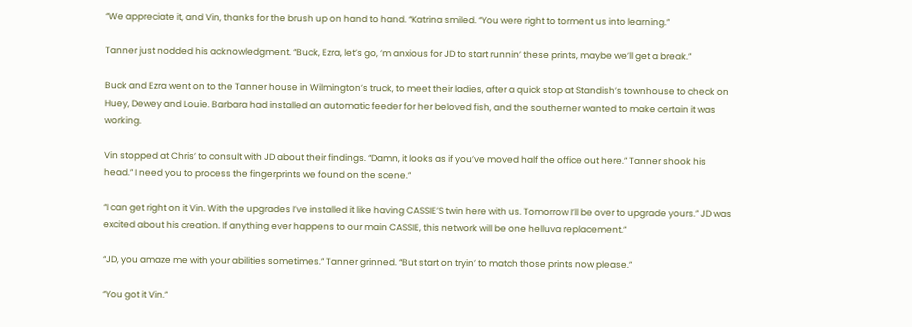“We appreciate it, and Vin, thanks for the brush up on hand to hand. “Katrina smiled. “You were right to torment us into learning.”

Tanner just nodded his acknowledgment. “Buck, Ezra, let’s go, ‘m anxious for JD to start runnin’ these prints, maybe we’ll get a break.”

Buck and Ezra went on to the Tanner house in Wilmington’s truck, to meet their ladies, after a quick stop at Standish’s townhouse to check on Huey, Dewey and Louie. Barbara had installed an automatic feeder for her beloved fish, and the southerner wanted to make certain it was working.

Vin stopped at Chris’ to consult with JD about their findings. “Damn, it looks as if you’ve moved half the office out here.” Tanner shook his head.” I need you to process the fingerprints we found on the scene.”

“I can get right on it Vin. With the upgrades I’ve installed it like having CASSIE’S twin here with us. Tomorrow I’ll be over to upgrade yours.” JD was excited about his creation. If anything ever happens to our main CASSIE, this network will be one helluva replacement.”

“JD, you amaze me with your abilities sometimes.” Tanner grinned. “But start on tryin’ to match those prints now please.”

“You got it Vin.”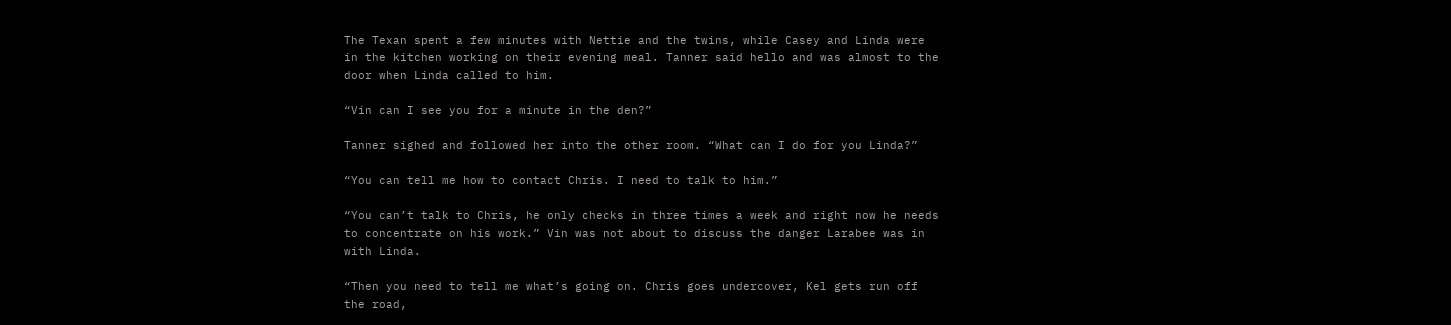The Texan spent a few minutes with Nettie and the twins, while Casey and Linda were in the kitchen working on their evening meal. Tanner said hello and was almost to the door when Linda called to him.

“Vin can I see you for a minute in the den?”

Tanner sighed and followed her into the other room. “What can I do for you Linda?”

“You can tell me how to contact Chris. I need to talk to him.”

“You can’t talk to Chris, he only checks in three times a week and right now he needs to concentrate on his work.” Vin was not about to discuss the danger Larabee was in with Linda.

“Then you need to tell me what’s going on. Chris goes undercover, Kel gets run off the road,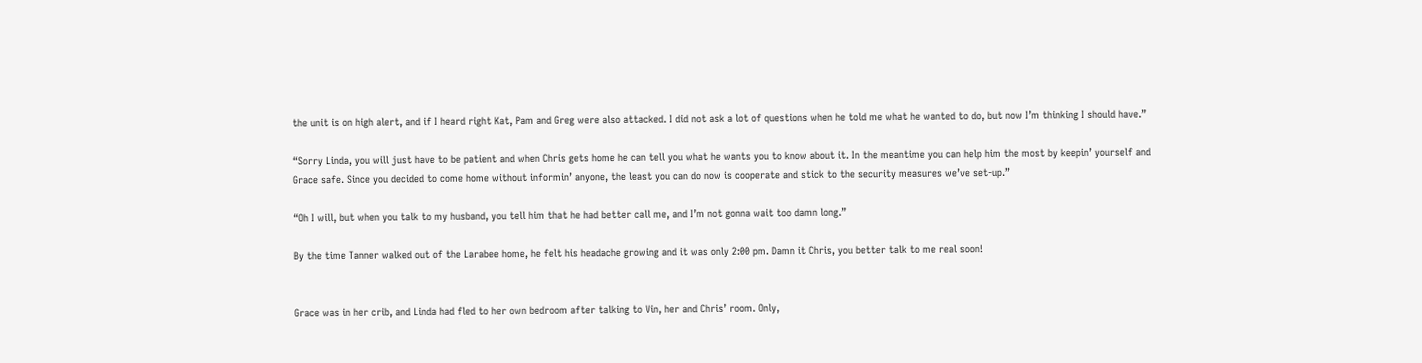the unit is on high alert, and if I heard right Kat, Pam and Greg were also attacked. I did not ask a lot of questions when he told me what he wanted to do, but now I’m thinking I should have.”

“Sorry Linda, you will just have to be patient and when Chris gets home he can tell you what he wants you to know about it. In the meantime you can help him the most by keepin’ yourself and Grace safe. Since you decided to come home without informin’ anyone, the least you can do now is cooperate and stick to the security measures we’ve set-up.”

“Oh I will, but when you talk to my husband, you tell him that he had better call me, and I’m not gonna wait too damn long.”

By the time Tanner walked out of the Larabee home, he felt his headache growing and it was only 2:00 pm. Damn it Chris, you better talk to me real soon!


Grace was in her crib, and Linda had fled to her own bedroom after talking to Vin, her and Chris’ room. Only,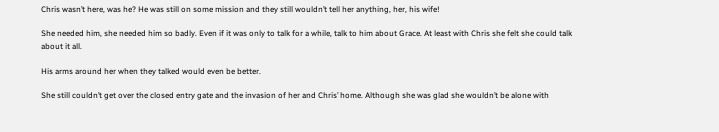Chris wasn’t here, was he? He was still on some mission and they still wouldn’t tell her anything, her, his wife!

She needed him, she needed him so badly. Even if it was only to talk for a while, talk to him about Grace. At least with Chris she felt she could talk about it all.

His arms around her when they talked would even be better.

She still couldn’t get over the closed entry gate and the invasion of her and Chris’ home. Although she was glad she wouldn’t be alone with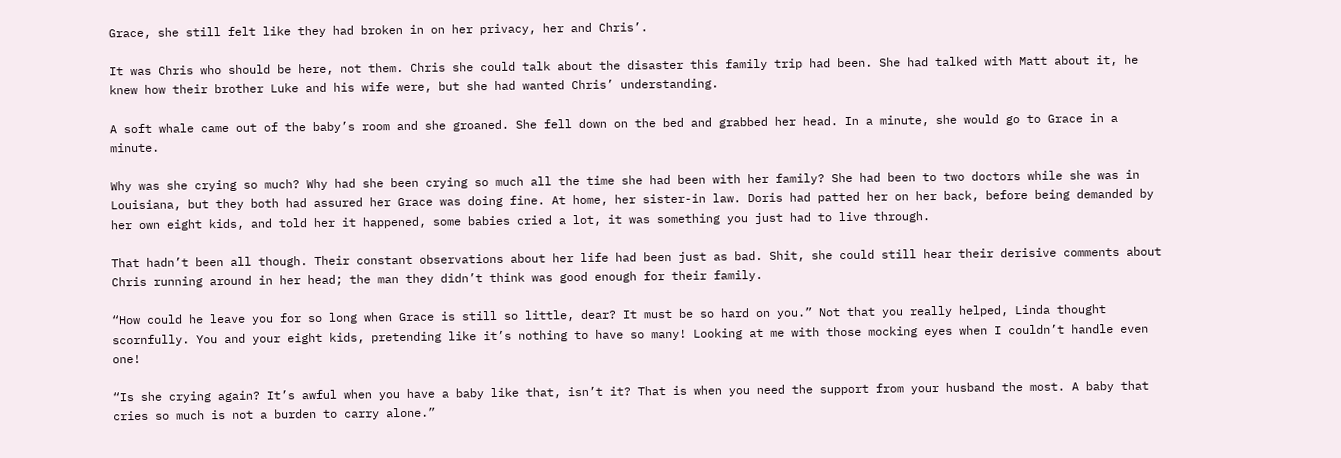Grace, she still felt like they had broken in on her privacy, her and Chris’.

It was Chris who should be here, not them. Chris she could talk about the disaster this family trip had been. She had talked with Matt about it, he knew how their brother Luke and his wife were, but she had wanted Chris’ understanding.

A soft whale came out of the baby’s room and she groaned. She fell down on the bed and grabbed her head. In a minute, she would go to Grace in a minute.

Why was she crying so much? Why had she been crying so much all the time she had been with her family? She had been to two doctors while she was in Louisiana, but they both had assured her Grace was doing fine. At home, her sister-in law. Doris had patted her on her back, before being demanded by her own eight kids, and told her it happened, some babies cried a lot, it was something you just had to live through.

That hadn’t been all though. Their constant observations about her life had been just as bad. Shit, she could still hear their derisive comments about Chris running around in her head; the man they didn’t think was good enough for their family.

“How could he leave you for so long when Grace is still so little, dear? It must be so hard on you.” Not that you really helped, Linda thought scornfully. You and your eight kids, pretending like it’s nothing to have so many! Looking at me with those mocking eyes when I couldn’t handle even one!

“Is she crying again? It’s awful when you have a baby like that, isn’t it? That is when you need the support from your husband the most. A baby that cries so much is not a burden to carry alone.”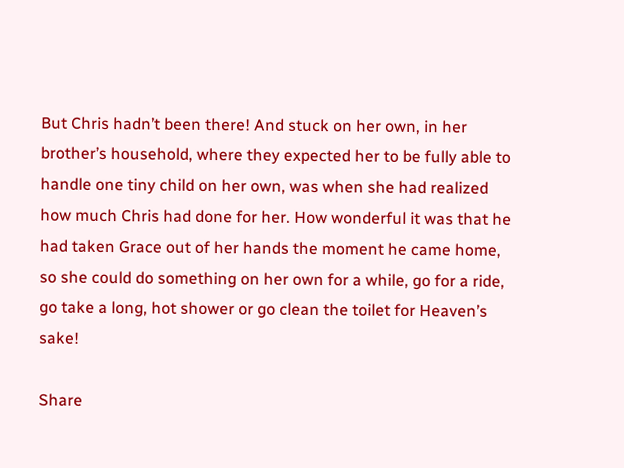But Chris hadn’t been there! And stuck on her own, in her brother’s household, where they expected her to be fully able to handle one tiny child on her own, was when she had realized how much Chris had done for her. How wonderful it was that he had taken Grace out of her hands the moment he came home, so she could do something on her own for a while, go for a ride, go take a long, hot shower or go clean the toilet for Heaven’s sake!

Share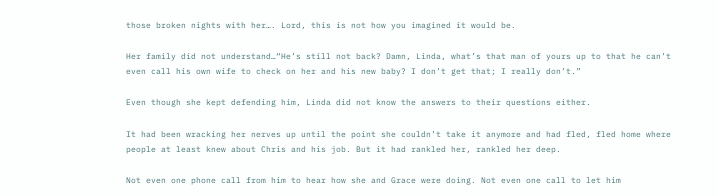those broken nights with her…. Lord, this is not how you imagined it would be.

Her family did not understand…“He’s still not back? Damn, Linda, what’s that man of yours up to that he can’t even call his own wife to check on her and his new baby? I don’t get that; I really don’t.”

Even though she kept defending him, Linda did not know the answers to their questions either.

It had been wracking her nerves up until the point she couldn’t take it anymore and had fled, fled home where people at least knew about Chris and his job. But it had rankled her, rankled her deep.

Not even one phone call from him to hear how she and Grace were doing. Not even one call to let him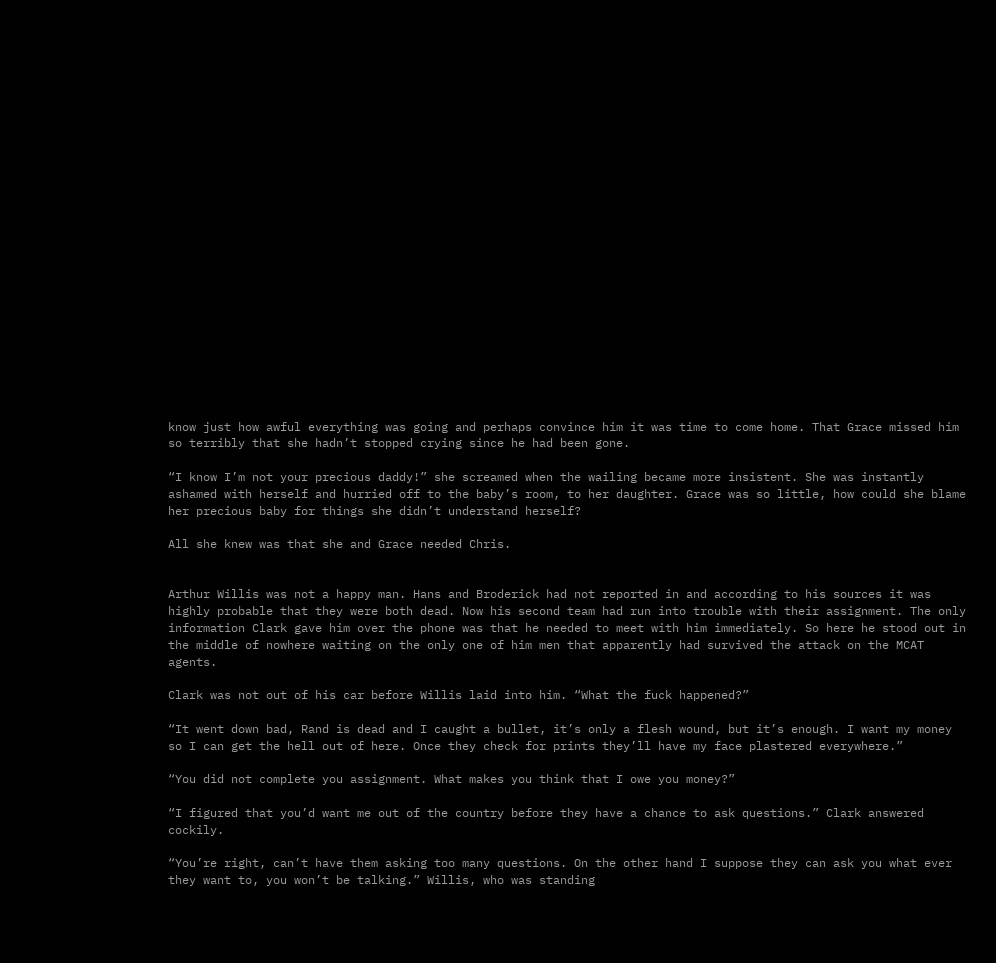know just how awful everything was going and perhaps convince him it was time to come home. That Grace missed him so terribly that she hadn’t stopped crying since he had been gone.

“I know I’m not your precious daddy!” she screamed when the wailing became more insistent. She was instantly ashamed with herself and hurried off to the baby’s room, to her daughter. Grace was so little, how could she blame her precious baby for things she didn’t understand herself?

All she knew was that she and Grace needed Chris.


Arthur Willis was not a happy man. Hans and Broderick had not reported in and according to his sources it was highly probable that they were both dead. Now his second team had run into trouble with their assignment. The only information Clark gave him over the phone was that he needed to meet with him immediately. So here he stood out in the middle of nowhere waiting on the only one of him men that apparently had survived the attack on the MCAT agents.

Clark was not out of his car before Willis laid into him. “What the fuck happened?”

“It went down bad, Rand is dead and I caught a bullet, it’s only a flesh wound, but it’s enough. I want my money so I can get the hell out of here. Once they check for prints they’ll have my face plastered everywhere.”

“You did not complete you assignment. What makes you think that I owe you money?”

“I figured that you’d want me out of the country before they have a chance to ask questions.” Clark answered cockily.

“You’re right, can’t have them asking too many questions. On the other hand I suppose they can ask you what ever they want to, you won’t be talking.” Willis, who was standing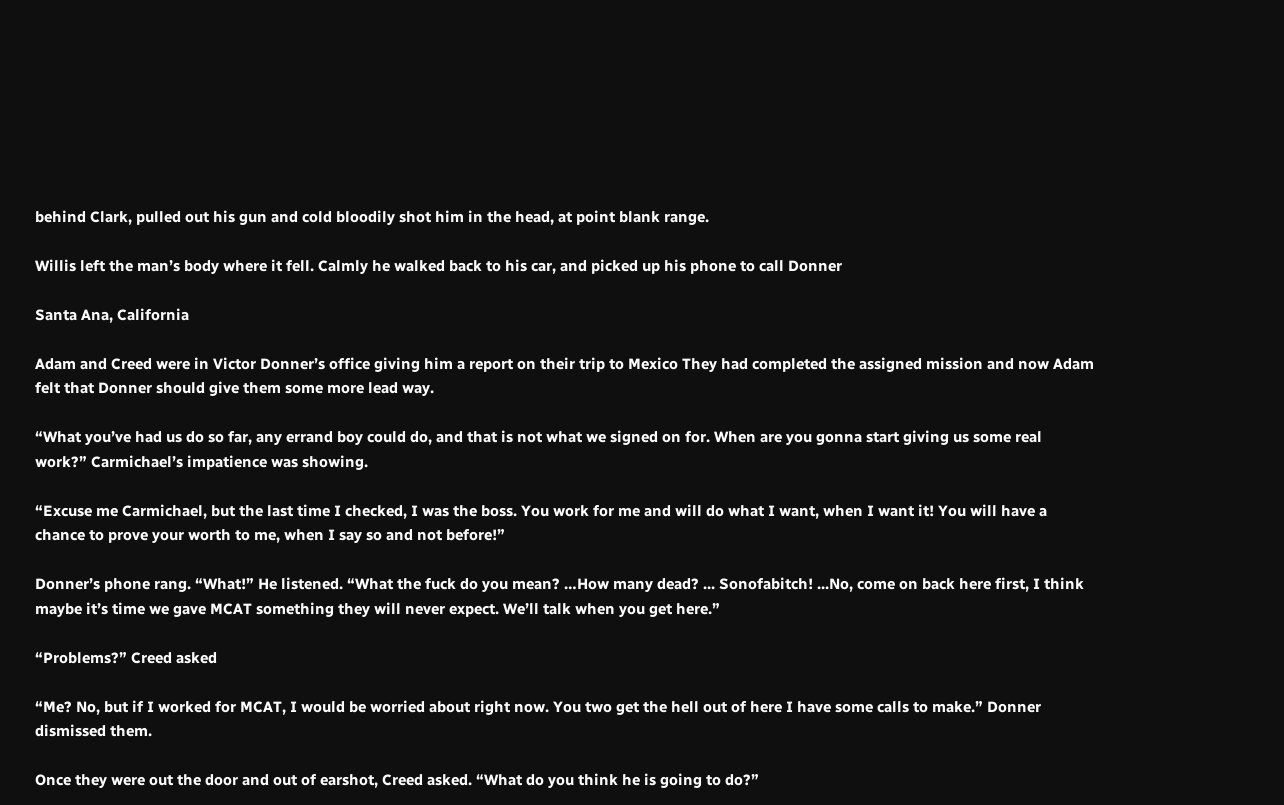behind Clark, pulled out his gun and cold bloodily shot him in the head, at point blank range.

Willis left the man’s body where it fell. Calmly he walked back to his car, and picked up his phone to call Donner

Santa Ana, California

Adam and Creed were in Victor Donner’s office giving him a report on their trip to Mexico They had completed the assigned mission and now Adam felt that Donner should give them some more lead way.

“What you’ve had us do so far, any errand boy could do, and that is not what we signed on for. When are you gonna start giving us some real work?” Carmichael’s impatience was showing.

“Excuse me Carmichael, but the last time I checked, I was the boss. You work for me and will do what I want, when I want it! You will have a chance to prove your worth to me, when I say so and not before!”

Donner’s phone rang. “What!” He listened. “What the fuck do you mean? …How many dead? ... Sonofabitch! ...No, come on back here first, I think maybe it’s time we gave MCAT something they will never expect. We’ll talk when you get here.”

“Problems?” Creed asked

“Me? No, but if I worked for MCAT, I would be worried about right now. You two get the hell out of here I have some calls to make.” Donner dismissed them.

Once they were out the door and out of earshot, Creed asked. “What do you think he is going to do?”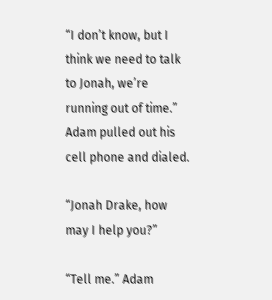“I don’t know, but I think we need to talk to Jonah, we’re running out of time.” Adam pulled out his cell phone and dialed.

“Jonah Drake, how may I help you?”

“Tell me.” Adam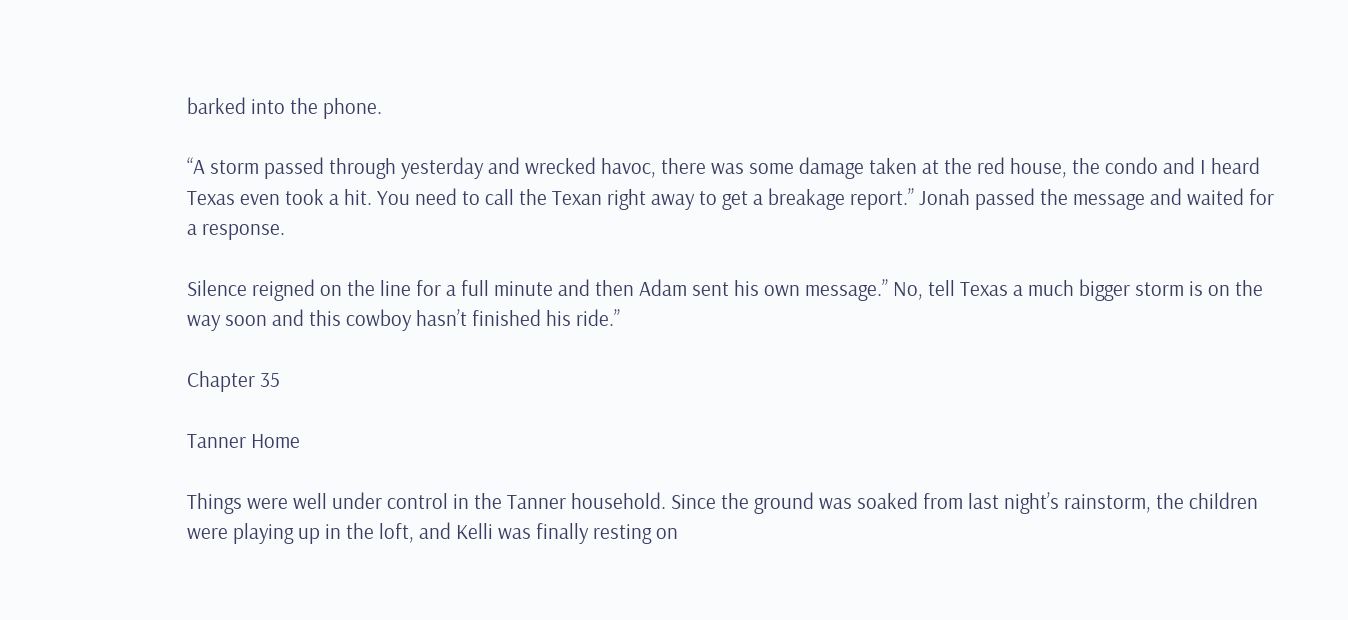barked into the phone.

“A storm passed through yesterday and wrecked havoc, there was some damage taken at the red house, the condo and I heard Texas even took a hit. You need to call the Texan right away to get a breakage report.” Jonah passed the message and waited for a response.

Silence reigned on the line for a full minute and then Adam sent his own message.” No, tell Texas a much bigger storm is on the way soon and this cowboy hasn’t finished his ride.”

Chapter 35

Tanner Home

Things were well under control in the Tanner household. Since the ground was soaked from last night’s rainstorm, the children were playing up in the loft, and Kelli was finally resting on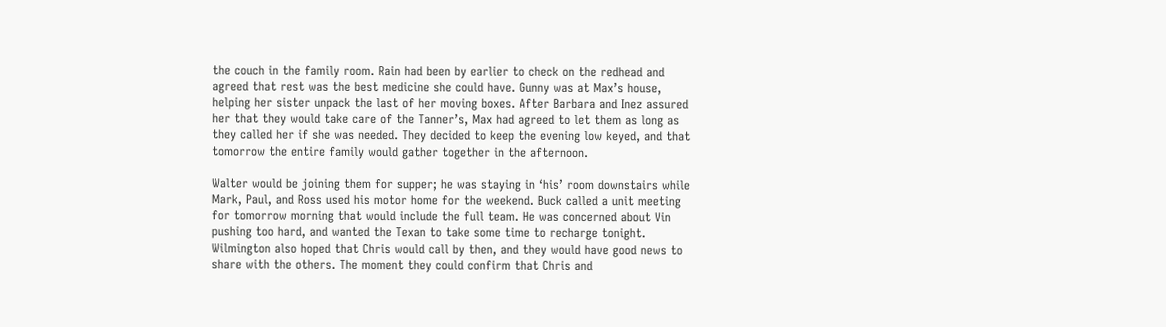the couch in the family room. Rain had been by earlier to check on the redhead and agreed that rest was the best medicine she could have. Gunny was at Max’s house, helping her sister unpack the last of her moving boxes. After Barbara and Inez assured her that they would take care of the Tanner’s, Max had agreed to let them as long as they called her if she was needed. They decided to keep the evening low keyed, and that tomorrow the entire family would gather together in the afternoon.

Walter would be joining them for supper; he was staying in ‘his’ room downstairs while Mark, Paul, and Ross used his motor home for the weekend. Buck called a unit meeting for tomorrow morning that would include the full team. He was concerned about Vin pushing too hard, and wanted the Texan to take some time to recharge tonight. Wilmington also hoped that Chris would call by then, and they would have good news to share with the others. The moment they could confirm that Chris and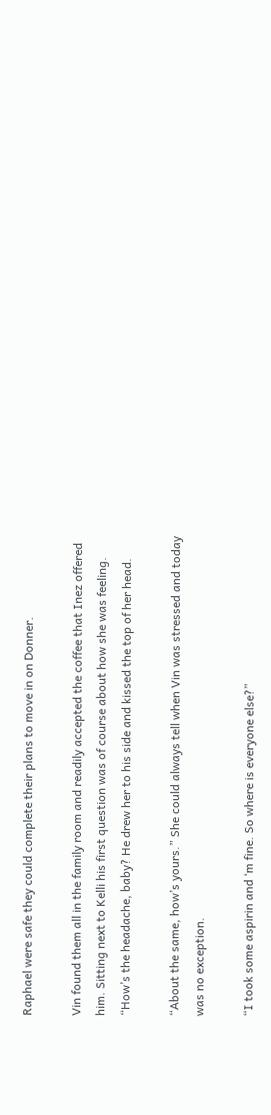Raphael were safe they could complete their plans to move in on Donner.

Vin found them all in the family room and readily accepted the coffee that Inez offered him. Sitting next to Kelli his first question was of course about how she was feeling. “How’s the headache, baby? He drew her to his side and kissed the top of her head.

“About the same, how’s yours.” She could always tell when Vin was stressed and today was no exception.

“I took some aspirin and ‘m fine. So where is everyone else?”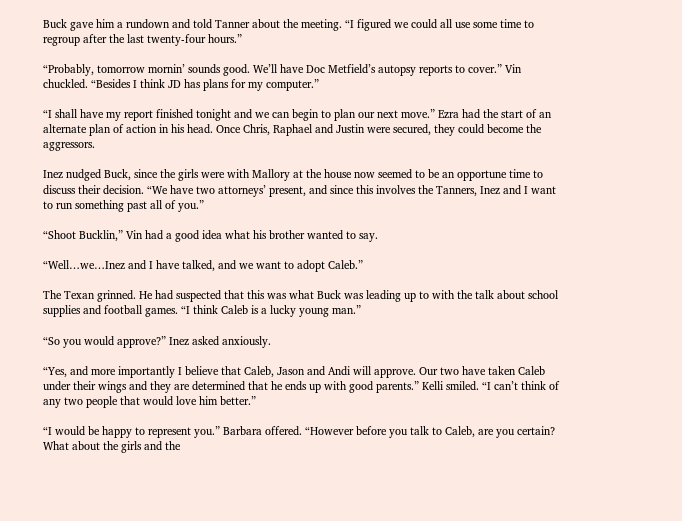Buck gave him a rundown and told Tanner about the meeting. “I figured we could all use some time to regroup after the last twenty-four hours.”

“Probably, tomorrow mornin’ sounds good. We’ll have Doc Metfield’s autopsy reports to cover.” Vin chuckled. “Besides I think JD has plans for my computer.”

“I shall have my report finished tonight and we can begin to plan our next move.” Ezra had the start of an alternate plan of action in his head. Once Chris, Raphael and Justin were secured, they could become the aggressors.

Inez nudged Buck, since the girls were with Mallory at the house now seemed to be an opportune time to discuss their decision. “We have two attorneys’ present, and since this involves the Tanners, Inez and I want to run something past all of you.”

“Shoot Bucklin,” Vin had a good idea what his brother wanted to say.

“Well…we…Inez and I have talked, and we want to adopt Caleb.”

The Texan grinned. He had suspected that this was what Buck was leading up to with the talk about school supplies and football games. “I think Caleb is a lucky young man.”

“So you would approve?” Inez asked anxiously.

“Yes, and more importantly I believe that Caleb, Jason and Andi will approve. Our two have taken Caleb under their wings and they are determined that he ends up with good parents.” Kelli smiled. “I can’t think of any two people that would love him better.”

“I would be happy to represent you.” Barbara offered. “However before you talk to Caleb, are you certain? What about the girls and the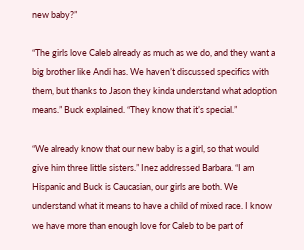new baby?”

“The girls love Caleb already as much as we do, and they want a big brother like Andi has. We haven’t discussed specifics with them, but thanks to Jason they kinda understand what adoption means.” Buck explained. “They know that it’s special.”

“We already know that our new baby is a girl, so that would give him three little sisters.” Inez addressed Barbara. “I am Hispanic and Buck is Caucasian, our girls are both. We understand what it means to have a child of mixed race. I know we have more than enough love for Caleb to be part of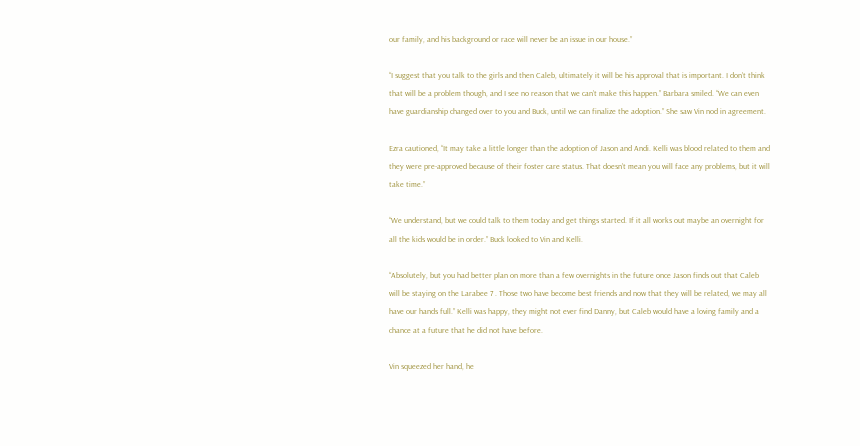our family, and his background or race will never be an issue in our house.”

“I suggest that you talk to the girls and then Caleb, ultimately it will be his approval that is important. I don’t think that will be a problem though, and I see no reason that we can’t make this happen.” Barbara smiled. “We can even have guardianship changed over to you and Buck, until we can finalize the adoption.” She saw Vin nod in agreement.

Ezra cautioned, “It may take a little longer than the adoption of Jason and Andi. Kelli was blood related to them and they were pre-approved because of their foster care status. That doesn’t mean you will face any problems, but it will take time.”

“We understand, but we could talk to them today and get things started. If it all works out maybe an overnight for all the kids would be in order.” Buck looked to Vin and Kelli.

“Absolutely, but you had better plan on more than a few overnights in the future once Jason finds out that Caleb will be staying on the Larabee 7 . Those two have become best friends and now that they will be related, we may all have our hands full.” Kelli was happy, they might not ever find Danny, but Caleb would have a loving family and a chance at a future that he did not have before.

Vin squeezed her hand, he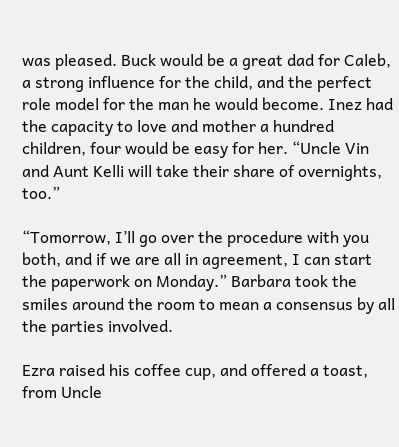was pleased. Buck would be a great dad for Caleb, a strong influence for the child, and the perfect role model for the man he would become. Inez had the capacity to love and mother a hundred children, four would be easy for her. “Uncle Vin and Aunt Kelli will take their share of overnights, too.”

“Tomorrow, I’ll go over the procedure with you both, and if we are all in agreement, I can start the paperwork on Monday.” Barbara took the smiles around the room to mean a consensus by all the parties involved.

Ezra raised his coffee cup, and offered a toast, from Uncle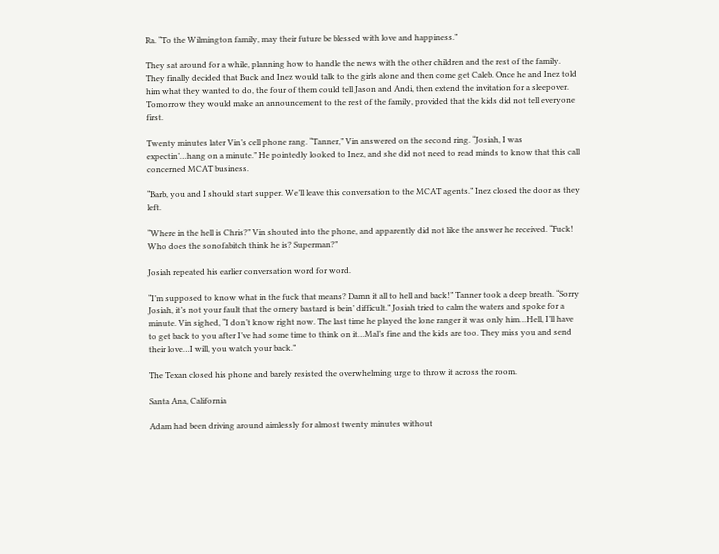Ra. “To the Wilmington family, may their future be blessed with love and happiness.”

They sat around for a while, planning how to handle the news with the other children and the rest of the family. They finally decided that Buck and Inez would talk to the girls alone and then come get Caleb. Once he and Inez told him what they wanted to do, the four of them could tell Jason and Andi, then extend the invitation for a sleepover. Tomorrow they would make an announcement to the rest of the family, provided that the kids did not tell everyone first.

Twenty minutes later Vin’s cell phone rang. “Tanner,” Vin answered on the second ring. “Josiah, I was expectin’…hang on a minute.” He pointedly looked to Inez, and she did not need to read minds to know that this call concerned MCAT business.

“Barb, you and I should start supper. We’ll leave this conversation to the MCAT agents.” Inez closed the door as they left.

“Where in the hell is Chris?” Vin shouted into the phone, and apparently did not like the answer he received. “Fuck! Who does the sonofabitch think he is? Superman?”

Josiah repeated his earlier conversation word for word.

“I’m supposed to know what in the fuck that means? Damn it all to hell and back!” Tanner took a deep breath. “Sorry Josiah, it’s not your fault that the ornery bastard is bein’ difficult.” Josiah tried to calm the waters and spoke for a minute. Vin sighed, “I don’t know right now. The last time he played the lone ranger it was only him…Hell, I’ll have to get back to you after I’ve had some time to think on it…Mal’s fine and the kids are too. They miss you and send their love…I will, you watch your back.”

The Texan closed his phone and barely resisted the overwhelming urge to throw it across the room.

Santa Ana, California

Adam had been driving around aimlessly for almost twenty minutes without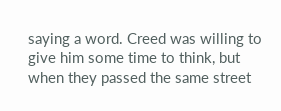saying a word. Creed was willing to give him some time to think, but when they passed the same street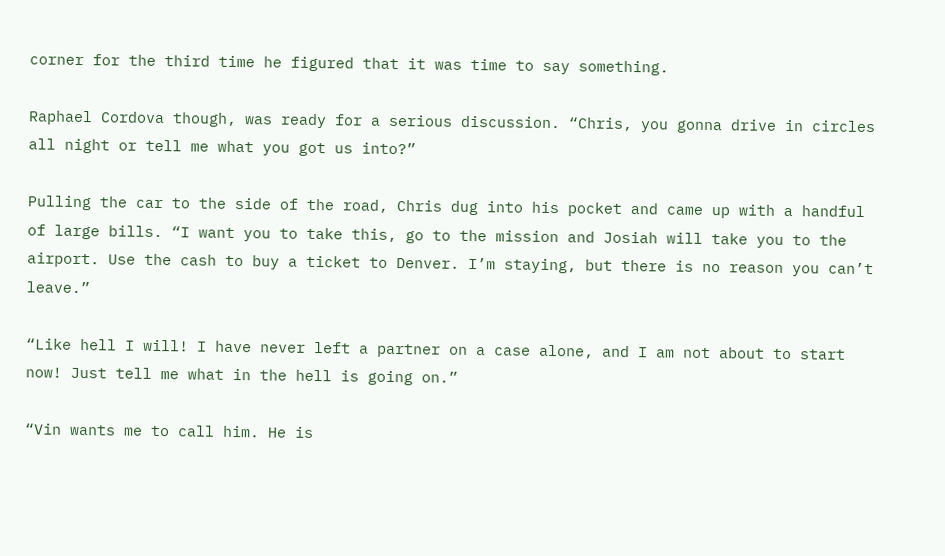corner for the third time he figured that it was time to say something.

Raphael Cordova though, was ready for a serious discussion. “Chris, you gonna drive in circles all night or tell me what you got us into?”

Pulling the car to the side of the road, Chris dug into his pocket and came up with a handful of large bills. “I want you to take this, go to the mission and Josiah will take you to the airport. Use the cash to buy a ticket to Denver. I’m staying, but there is no reason you can’t leave.”

“Like hell I will! I have never left a partner on a case alone, and I am not about to start now! Just tell me what in the hell is going on.”

“Vin wants me to call him. He is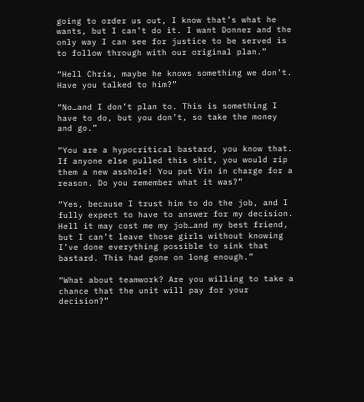going to order us out, I know that’s what he wants, but I can’t do it. I want Donner and the only way I can see for justice to be served is to follow through with our original plan.”

“Hell Chris, maybe he knows something we don’t. Have you talked to him?”

“No…and I don’t plan to. This is something I have to do, but you don’t, so take the money and go.”

“You are a hypocritical bastard, you know that. If anyone else pulled this shit, you would rip them a new asshole! You put Vin in charge for a reason. Do you remember what it was?”

“Yes, because I trust him to do the job, and I fully expect to have to answer for my decision. Hell it may cost me my job…and my best friend, but I can’t leave those girls without knowing I’ve done everything possible to sink that bastard. This had gone on long enough.”

“What about teamwork? Are you willing to take a chance that the unit will pay for your decision?”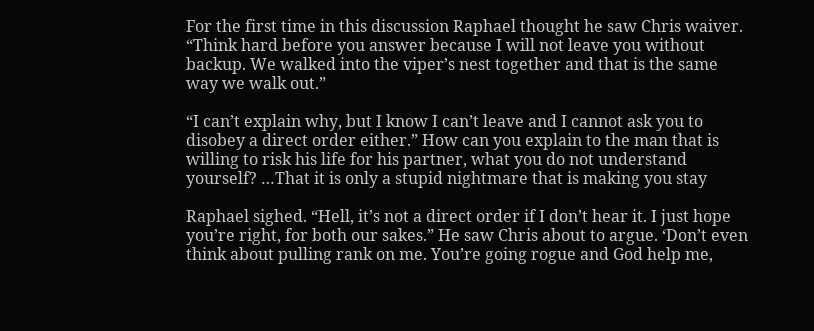For the first time in this discussion Raphael thought he saw Chris waiver. “Think hard before you answer because I will not leave you without backup. We walked into the viper’s nest together and that is the same way we walk out.”

“I can’t explain why, but I know I can’t leave and I cannot ask you to disobey a direct order either.” How can you explain to the man that is willing to risk his life for his partner, what you do not understand yourself? …That it is only a stupid nightmare that is making you stay

Raphael sighed. “Hell, it’s not a direct order if I don’t hear it. I just hope you’re right, for both our sakes.” He saw Chris about to argue. ‘Don’t even think about pulling rank on me. You’re going rogue and God help me,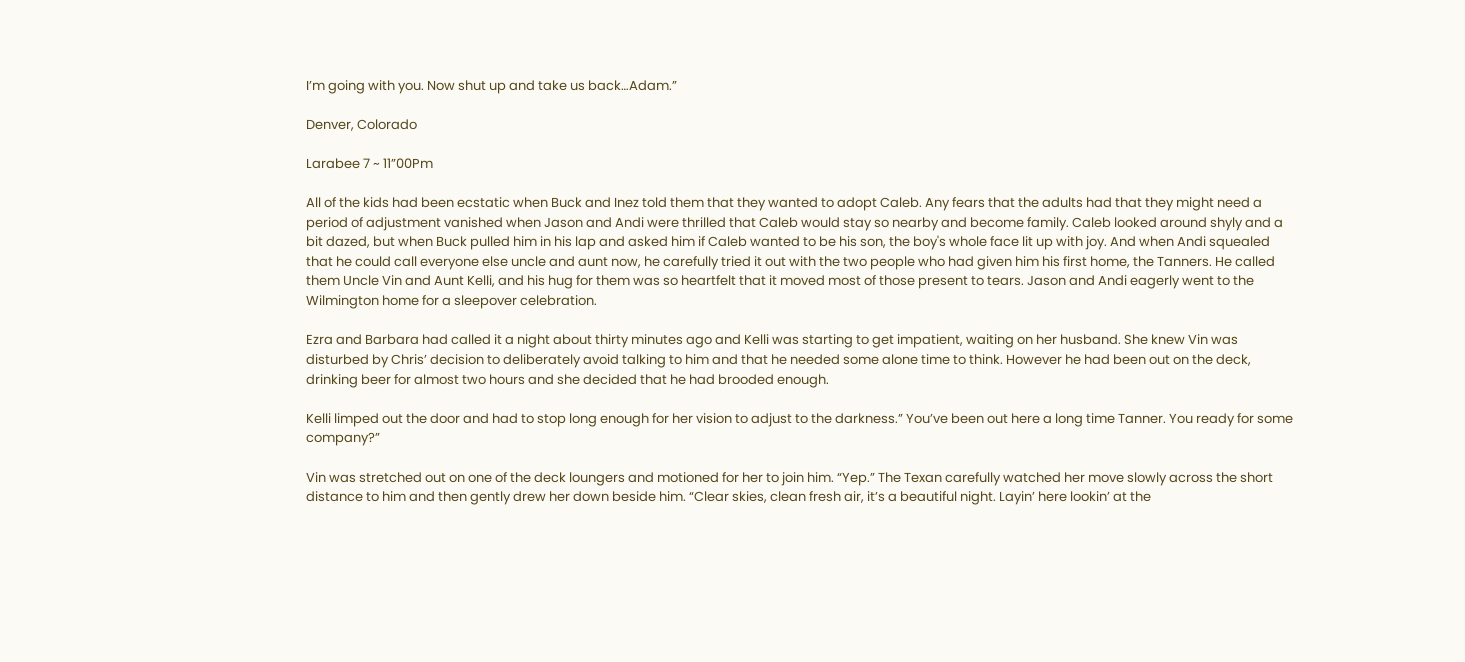I’m going with you. Now shut up and take us back…Adam.”

Denver, Colorado

Larabee 7 ~ 11”00Pm

All of the kids had been ecstatic when Buck and Inez told them that they wanted to adopt Caleb. Any fears that the adults had that they might need a period of adjustment vanished when Jason and Andi were thrilled that Caleb would stay so nearby and become family. Caleb looked around shyly and a bit dazed, but when Buck pulled him in his lap and asked him if Caleb wanted to be his son, the boy's whole face lit up with joy. And when Andi squealed that he could call everyone else uncle and aunt now, he carefully tried it out with the two people who had given him his first home, the Tanners. He called them Uncle Vin and Aunt Kelli, and his hug for them was so heartfelt that it moved most of those present to tears. Jason and Andi eagerly went to the Wilmington home for a sleepover celebration.

Ezra and Barbara had called it a night about thirty minutes ago and Kelli was starting to get impatient, waiting on her husband. She knew Vin was disturbed by Chris’ decision to deliberately avoid talking to him and that he needed some alone time to think. However he had been out on the deck, drinking beer for almost two hours and she decided that he had brooded enough.

Kelli limped out the door and had to stop long enough for her vision to adjust to the darkness.” You’ve been out here a long time Tanner. You ready for some company?”

Vin was stretched out on one of the deck loungers and motioned for her to join him. “Yep.” The Texan carefully watched her move slowly across the short distance to him and then gently drew her down beside him. “Clear skies, clean fresh air, it’s a beautiful night. Layin’ here lookin’ at the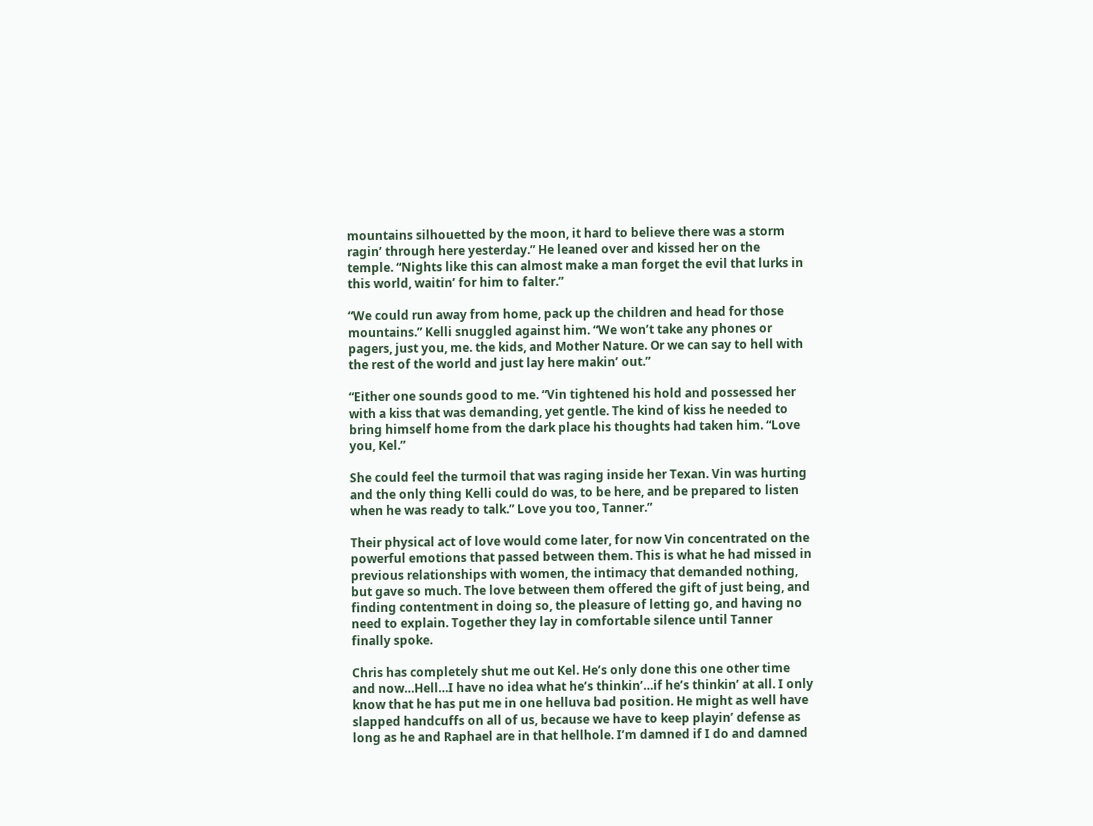mountains silhouetted by the moon, it hard to believe there was a storm ragin’ through here yesterday.” He leaned over and kissed her on the temple. “Nights like this can almost make a man forget the evil that lurks in this world, waitin’ for him to falter.”

“We could run away from home, pack up the children and head for those mountains.” Kelli snuggled against him. “We won’t take any phones or pagers, just you, me. the kids, and Mother Nature. Or we can say to hell with the rest of the world and just lay here makin’ out.”

“Either one sounds good to me. “Vin tightened his hold and possessed her with a kiss that was demanding, yet gentle. The kind of kiss he needed to bring himself home from the dark place his thoughts had taken him. “Love you, Kel.”

She could feel the turmoil that was raging inside her Texan. Vin was hurting and the only thing Kelli could do was, to be here, and be prepared to listen when he was ready to talk.” Love you too, Tanner.”

Their physical act of love would come later, for now Vin concentrated on the powerful emotions that passed between them. This is what he had missed in previous relationships with women, the intimacy that demanded nothing, but gave so much. The love between them offered the gift of just being, and finding contentment in doing so, the pleasure of letting go, and having no need to explain. Together they lay in comfortable silence until Tanner finally spoke.

Chris has completely shut me out Kel. He’s only done this one other time and now…Hell…I have no idea what he’s thinkin’…if he’s thinkin’ at all. I only know that he has put me in one helluva bad position. He might as well have slapped handcuffs on all of us, because we have to keep playin’ defense as long as he and Raphael are in that hellhole. I’m damned if I do and damned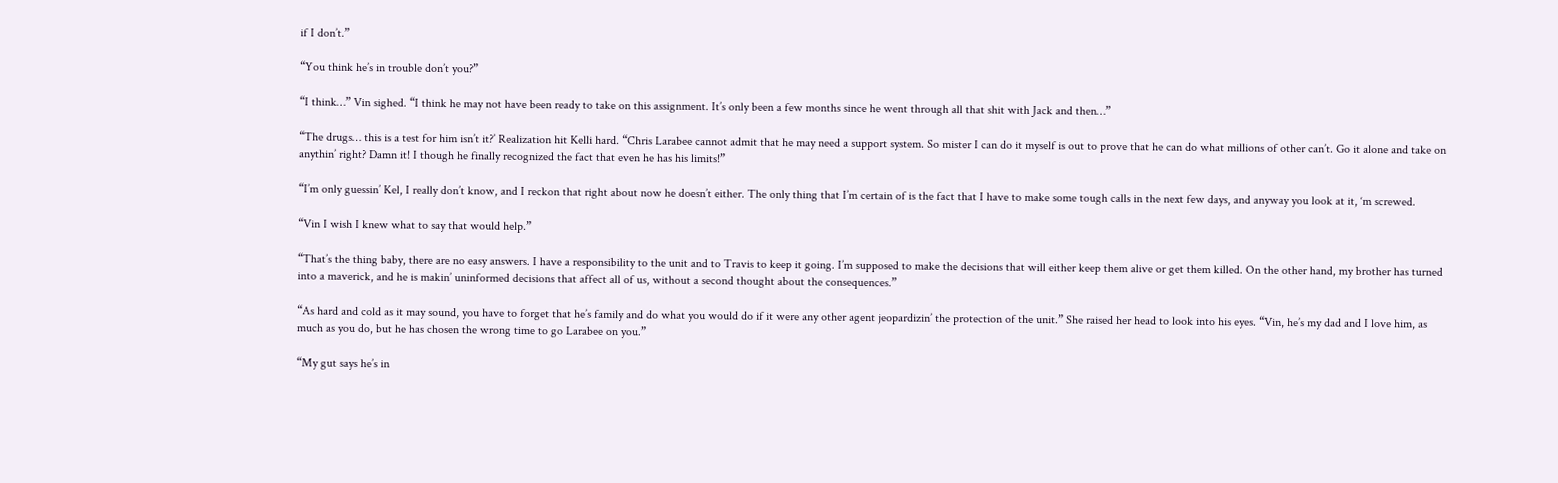if I don’t.”

“You think he’s in trouble don’t you?”

“I think…” Vin sighed. “I think he may not have been ready to take on this assignment. It’s only been a few months since he went through all that shit with Jack and then…”

“The drugs… this is a test for him isn’t it?’ Realization hit Kelli hard. “Chris Larabee cannot admit that he may need a support system. So mister I can do it myself is out to prove that he can do what millions of other can’t. Go it alone and take on anythin’ right? Damn it! I though he finally recognized the fact that even he has his limits!”

“I’m only guessin’ Kel, I really don’t know, and I reckon that right about now he doesn’t either. The only thing that I’m certain of is the fact that I have to make some tough calls in the next few days, and anyway you look at it, ‘m screwed.

“Vin I wish I knew what to say that would help.”

“That’s the thing baby, there are no easy answers. I have a responsibility to the unit and to Travis to keep it going. I’m supposed to make the decisions that will either keep them alive or get them killed. On the other hand, my brother has turned into a maverick, and he is makin’ uninformed decisions that affect all of us, without a second thought about the consequences.”

“As hard and cold as it may sound, you have to forget that he’s family and do what you would do if it were any other agent jeopardizin’ the protection of the unit.” She raised her head to look into his eyes. “Vin, he’s my dad and I love him, as much as you do, but he has chosen the wrong time to go Larabee on you.”

“My gut says he’s in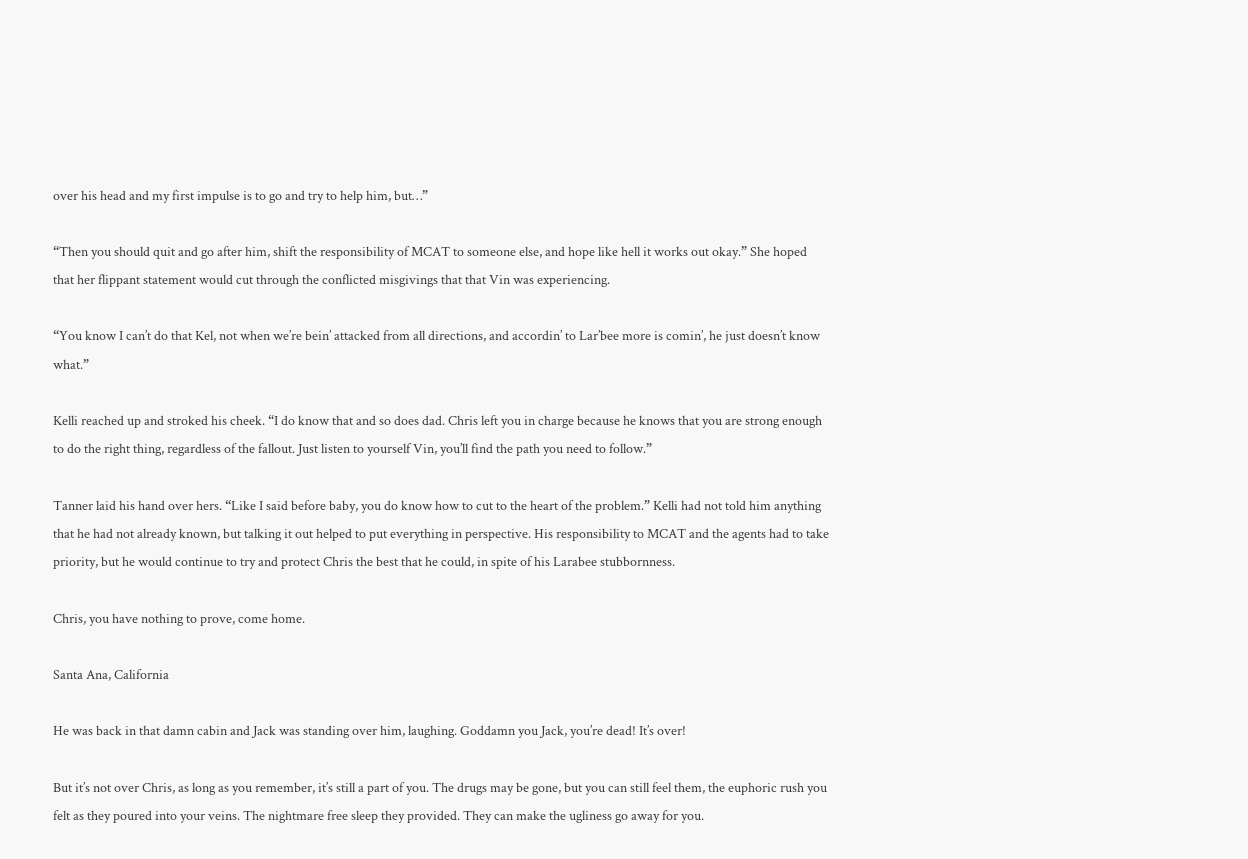over his head and my first impulse is to go and try to help him, but…”

“Then you should quit and go after him, shift the responsibility of MCAT to someone else, and hope like hell it works out okay.” She hoped that her flippant statement would cut through the conflicted misgivings that that Vin was experiencing.

“You know I can’t do that Kel, not when we’re bein’ attacked from all directions, and accordin’ to Lar’bee more is comin’, he just doesn’t know what.”

Kelli reached up and stroked his cheek. “I do know that and so does dad. Chris left you in charge because he knows that you are strong enough to do the right thing, regardless of the fallout. Just listen to yourself Vin, you’ll find the path you need to follow.”

Tanner laid his hand over hers. “Like I said before baby, you do know how to cut to the heart of the problem.” Kelli had not told him anything that he had not already known, but talking it out helped to put everything in perspective. His responsibility to MCAT and the agents had to take priority, but he would continue to try and protect Chris the best that he could, in spite of his Larabee stubbornness.

Chris, you have nothing to prove, come home.

Santa Ana, California

He was back in that damn cabin and Jack was standing over him, laughing. Goddamn you Jack, you’re dead! It’s over!

But it’s not over Chris, as long as you remember, it’s still a part of you. The drugs may be gone, but you can still feel them, the euphoric rush you felt as they poured into your veins. The nightmare free sleep they provided. They can make the ugliness go away for you.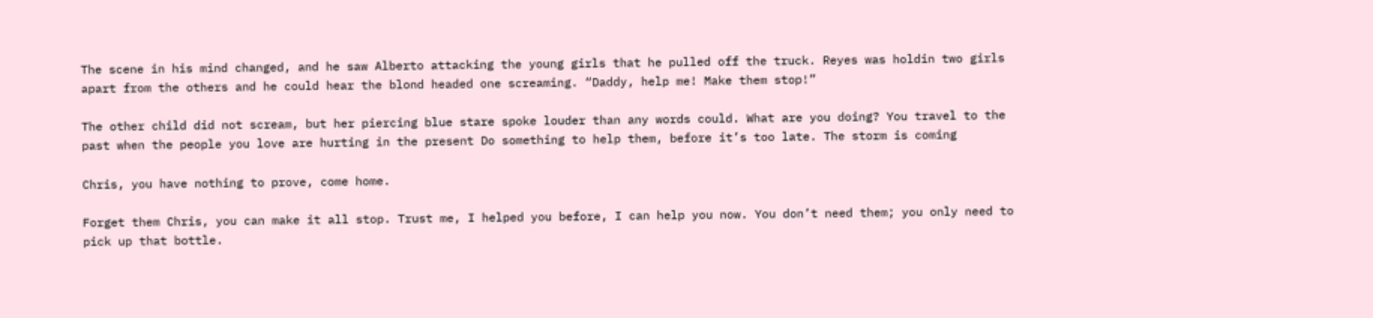The scene in his mind changed, and he saw Alberto attacking the young girls that he pulled off the truck. Reyes was holdin two girls apart from the others and he could hear the blond headed one screaming. “Daddy, help me! Make them stop!”

The other child did not scream, but her piercing blue stare spoke louder than any words could. What are you doing? You travel to the past when the people you love are hurting in the present Do something to help them, before it’s too late. The storm is coming

Chris, you have nothing to prove, come home.

Forget them Chris, you can make it all stop. Trust me, I helped you before, I can help you now. You don’t need them; you only need to pick up that bottle.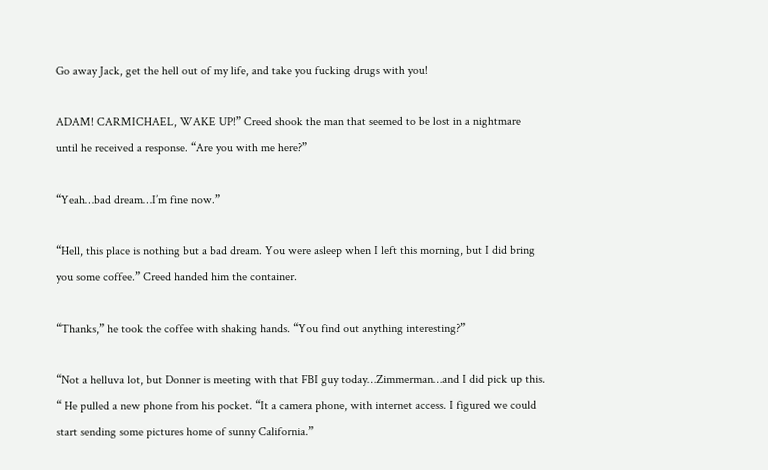Go away Jack, get the hell out of my life, and take you fucking drugs with you!

ADAM! CARMICHAEL, WAKE UP!” Creed shook the man that seemed to be lost in a nightmare until he received a response. “Are you with me here?”

“Yeah…bad dream…I’m fine now.”

“Hell, this place is nothing but a bad dream. You were asleep when I left this morning, but I did bring you some coffee.” Creed handed him the container.

“Thanks,” he took the coffee with shaking hands. “You find out anything interesting?”

“Not a helluva lot, but Donner is meeting with that FBI guy today…Zimmerman…and I did pick up this. “ He pulled a new phone from his pocket. “It a camera phone, with internet access. I figured we could start sending some pictures home of sunny California.”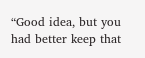“Good idea, but you had better keep that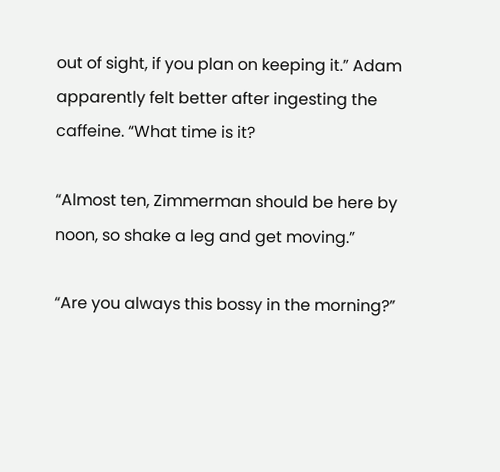out of sight, if you plan on keeping it.” Adam apparently felt better after ingesting the caffeine. “What time is it?

“Almost ten, Zimmerman should be here by noon, so shake a leg and get moving.”

“Are you always this bossy in the morning?”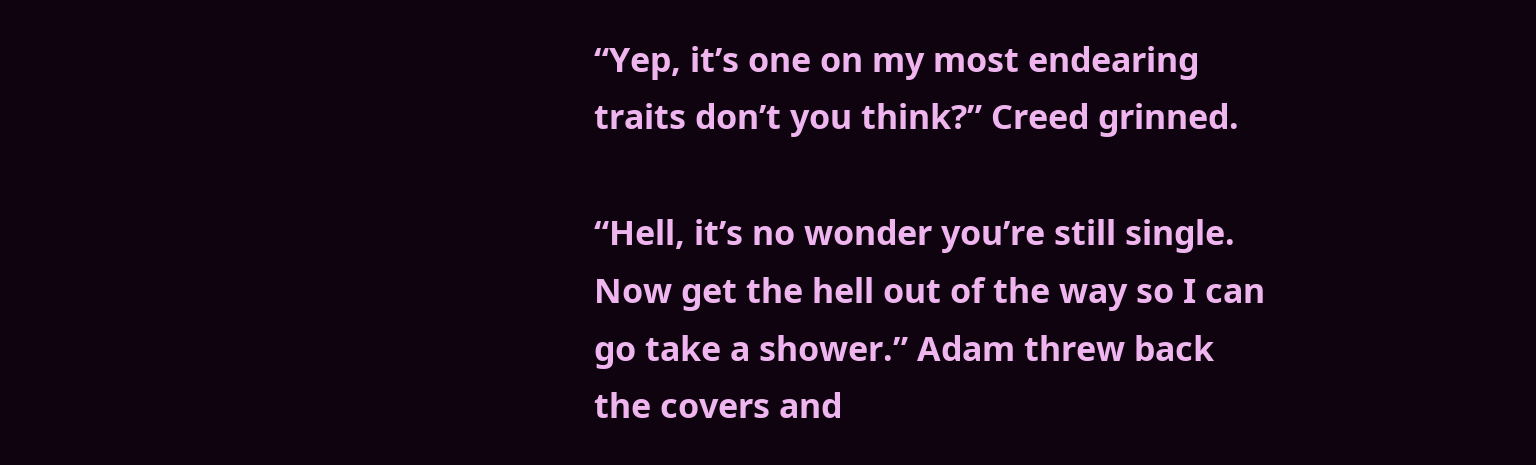“Yep, it’s one on my most endearing traits don’t you think?” Creed grinned.

“Hell, it’s no wonder you’re still single. Now get the hell out of the way so I can go take a shower.” Adam threw back the covers and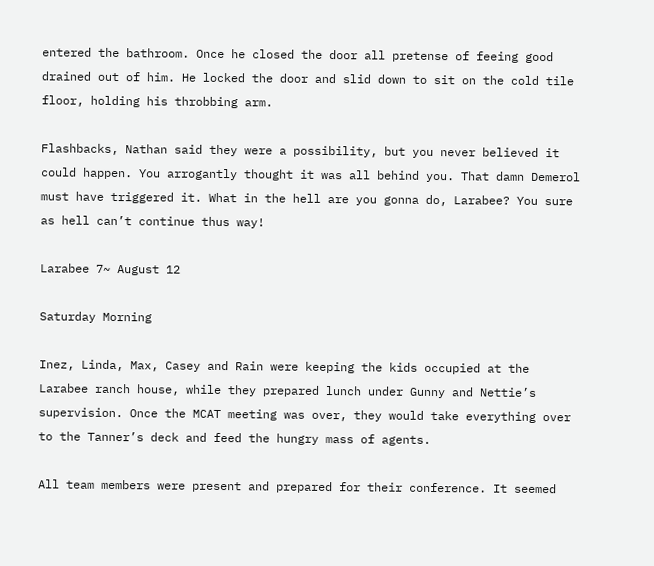entered the bathroom. Once he closed the door all pretense of feeing good drained out of him. He locked the door and slid down to sit on the cold tile floor, holding his throbbing arm.

Flashbacks, Nathan said they were a possibility, but you never believed it could happen. You arrogantly thought it was all behind you. That damn Demerol must have triggered it. What in the hell are you gonna do, Larabee? You sure as hell can’t continue thus way!

Larabee 7~ August 12

Saturday Morning

Inez, Linda, Max, Casey and Rain were keeping the kids occupied at the Larabee ranch house, while they prepared lunch under Gunny and Nettie’s supervision. Once the MCAT meeting was over, they would take everything over to the Tanner’s deck and feed the hungry mass of agents.

All team members were present and prepared for their conference. It seemed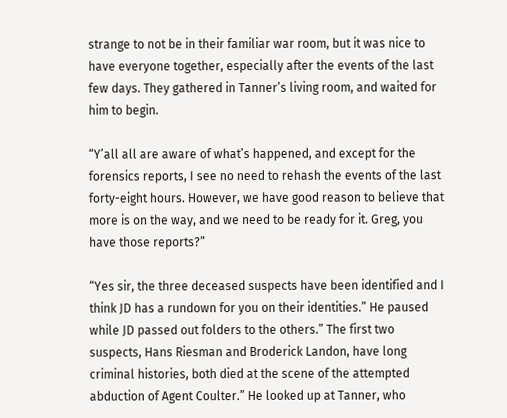strange to not be in their familiar war room, but it was nice to have everyone together, especially after the events of the last few days. They gathered in Tanner’s living room, and waited for him to begin.

“Y’all all are aware of what’s happened, and except for the forensics reports, I see no need to rehash the events of the last forty-eight hours. However, we have good reason to believe that more is on the way, and we need to be ready for it. Greg, you have those reports?”

“Yes sir, the three deceased suspects have been identified and I think JD has a rundown for you on their identities.” He paused while JD passed out folders to the others.” The first two suspects, Hans Riesman and Broderick Landon, have long criminal histories, both died at the scene of the attempted abduction of Agent Coulter.” He looked up at Tanner, who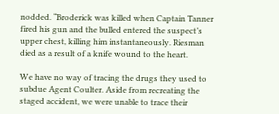nodded. “Broderick was killed when Captain Tanner fired his gun and the bulled entered the suspect’s upper chest, killing him instantaneously. Riesman died as a result of a knife wound to the heart.

We have no way of tracing the drugs they used to subdue Agent Coulter. Aside from recreating the staged accident, we were unable to trace their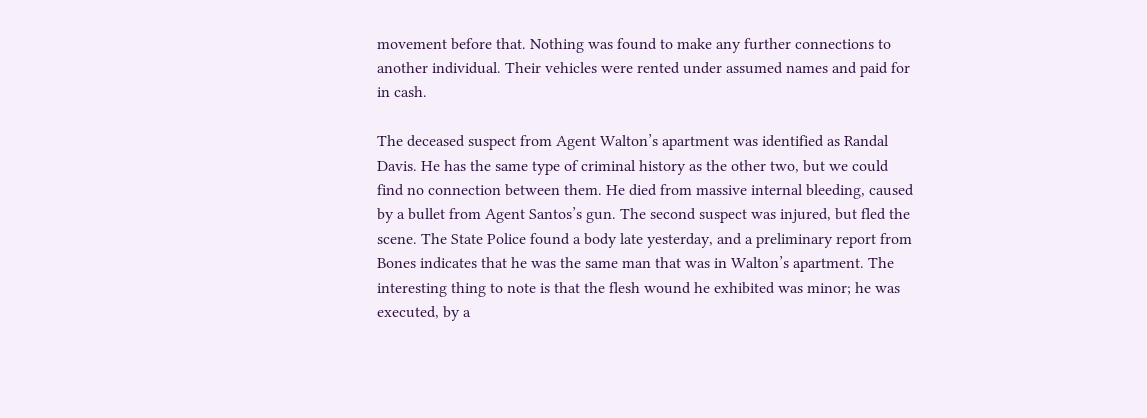movement before that. Nothing was found to make any further connections to another individual. Their vehicles were rented under assumed names and paid for in cash.

The deceased suspect from Agent Walton’s apartment was identified as Randal Davis. He has the same type of criminal history as the other two, but we could find no connection between them. He died from massive internal bleeding, caused by a bullet from Agent Santos’s gun. The second suspect was injured, but fled the scene. The State Police found a body late yesterday, and a preliminary report from Bones indicates that he was the same man that was in Walton’s apartment. The interesting thing to note is that the flesh wound he exhibited was minor; he was executed, by a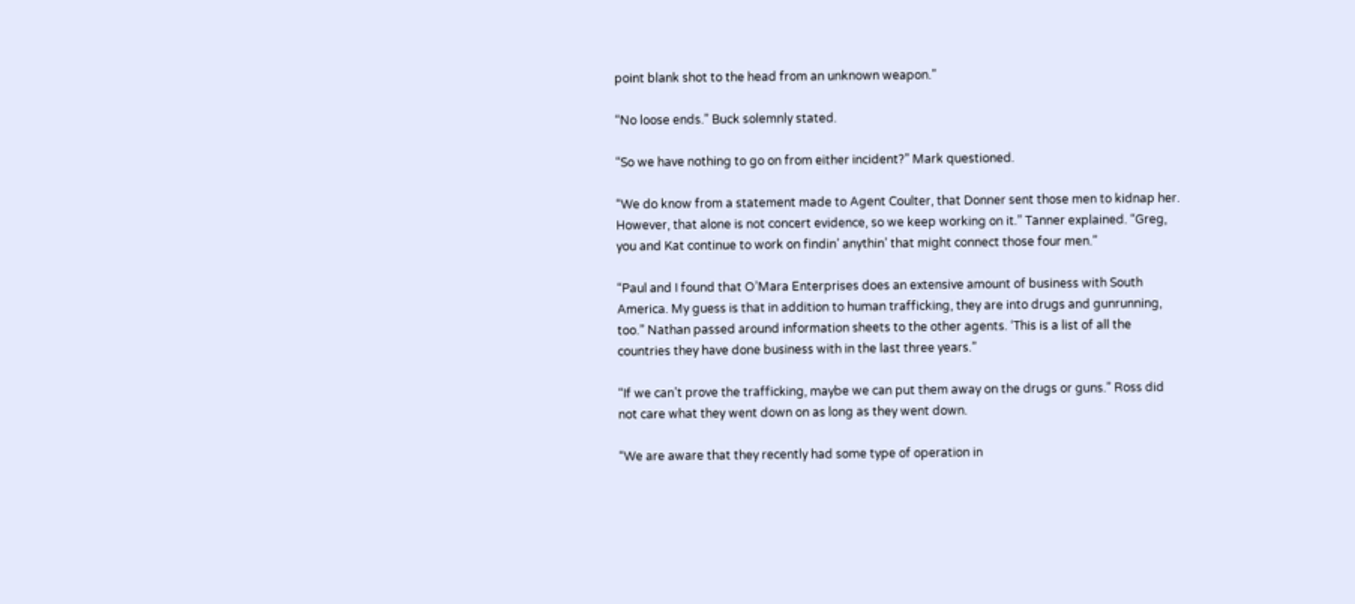point blank shot to the head from an unknown weapon.”

“No loose ends.” Buck solemnly stated.

“So we have nothing to go on from either incident?” Mark questioned.

“We do know from a statement made to Agent Coulter, that Donner sent those men to kidnap her. However, that alone is not concert evidence, so we keep working on it.” Tanner explained. “Greg, you and Kat continue to work on findin’ anythin’ that might connect those four men.”

“Paul and I found that O’Mara Enterprises does an extensive amount of business with South America. My guess is that in addition to human trafficking, they are into drugs and gunrunning, too.” Nathan passed around information sheets to the other agents. ‘This is a list of all the countries they have done business with in the last three years.”

“If we can’t prove the trafficking, maybe we can put them away on the drugs or guns.” Ross did not care what they went down on as long as they went down.

“We are aware that they recently had some type of operation in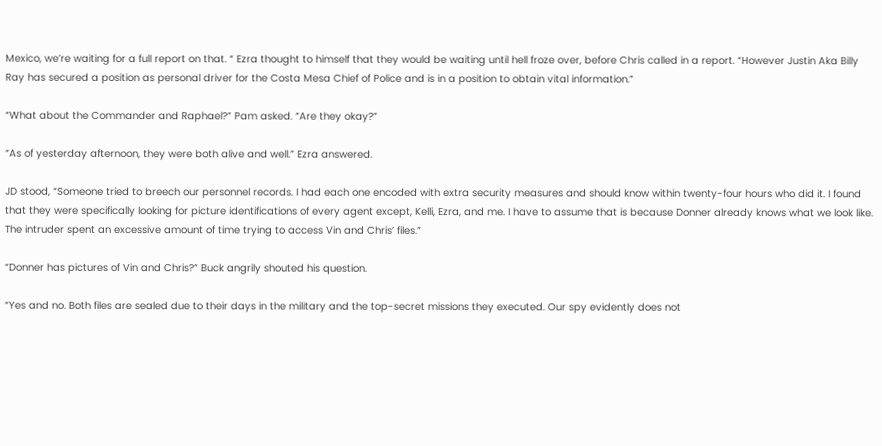Mexico, we’re waiting for a full report on that. “ Ezra thought to himself that they would be waiting until hell froze over, before Chris called in a report. “However Justin Aka Billy Ray has secured a position as personal driver for the Costa Mesa Chief of Police and is in a position to obtain vital information.”

“What about the Commander and Raphael?” Pam asked. “Are they okay?”

“As of yesterday afternoon, they were both alive and well.” Ezra answered.

JD stood, “Someone tried to breech our personnel records. I had each one encoded with extra security measures and should know within twenty-four hours who did it. I found that they were specifically looking for picture identifications of every agent except, Kelli, Ezra, and me. I have to assume that is because Donner already knows what we look like. The intruder spent an excessive amount of time trying to access Vin and Chris’ files.”

“Donner has pictures of Vin and Chris?” Buck angrily shouted his question.

“Yes and no. Both files are sealed due to their days in the military and the top-secret missions they executed. Our spy evidently does not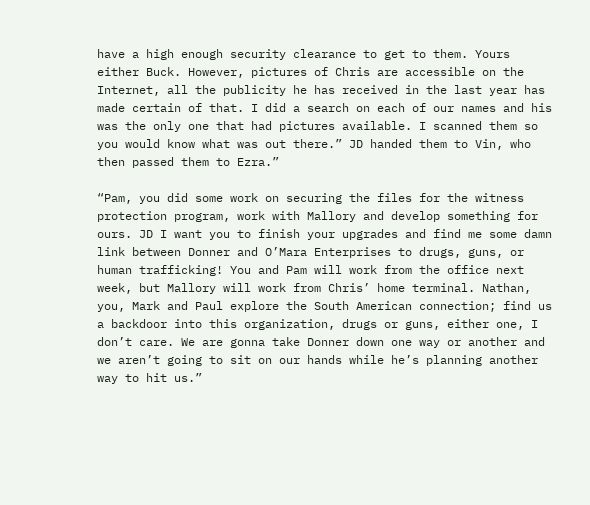have a high enough security clearance to get to them. Yours either Buck. However, pictures of Chris are accessible on the Internet, all the publicity he has received in the last year has made certain of that. I did a search on each of our names and his was the only one that had pictures available. I scanned them so you would know what was out there.” JD handed them to Vin, who then passed them to Ezra.”

“Pam, you did some work on securing the files for the witness protection program, work with Mallory and develop something for ours. JD I want you to finish your upgrades and find me some damn link between Donner and O’Mara Enterprises to drugs, guns, or human trafficking! You and Pam will work from the office next week, but Mallory will work from Chris’ home terminal. Nathan, you, Mark and Paul explore the South American connection; find us a backdoor into this organization, drugs or guns, either one, I don’t care. We are gonna take Donner down one way or another and we aren’t going to sit on our hands while he’s planning another way to hit us.”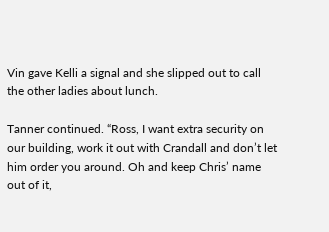Vin gave Kelli a signal and she slipped out to call the other ladies about lunch.

Tanner continued. “Ross, I want extra security on our building, work it out with Crandall and don’t let him order you around. Oh and keep Chris’ name out of it,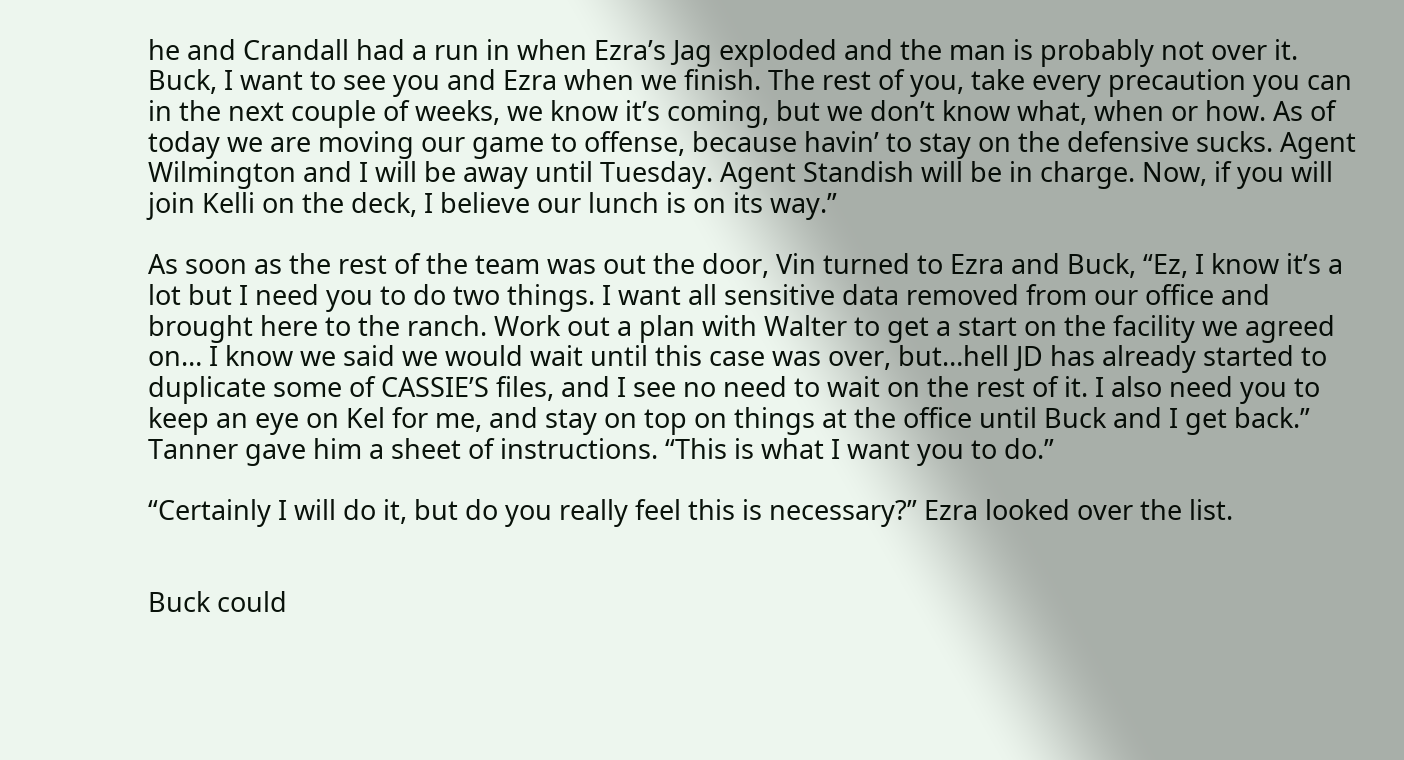he and Crandall had a run in when Ezra’s Jag exploded and the man is probably not over it. Buck, I want to see you and Ezra when we finish. The rest of you, take every precaution you can in the next couple of weeks, we know it’s coming, but we don’t know what, when or how. As of today we are moving our game to offense, because havin’ to stay on the defensive sucks. Agent Wilmington and I will be away until Tuesday. Agent Standish will be in charge. Now, if you will join Kelli on the deck, I believe our lunch is on its way.”

As soon as the rest of the team was out the door, Vin turned to Ezra and Buck, “Ez, I know it’s a lot but I need you to do two things. I want all sensitive data removed from our office and brought here to the ranch. Work out a plan with Walter to get a start on the facility we agreed on… I know we said we would wait until this case was over, but…hell JD has already started to duplicate some of CASSIE’S files, and I see no need to wait on the rest of it. I also need you to keep an eye on Kel for me, and stay on top on things at the office until Buck and I get back.” Tanner gave him a sheet of instructions. “This is what I want you to do.”

“Certainly I will do it, but do you really feel this is necessary?” Ezra looked over the list.


Buck could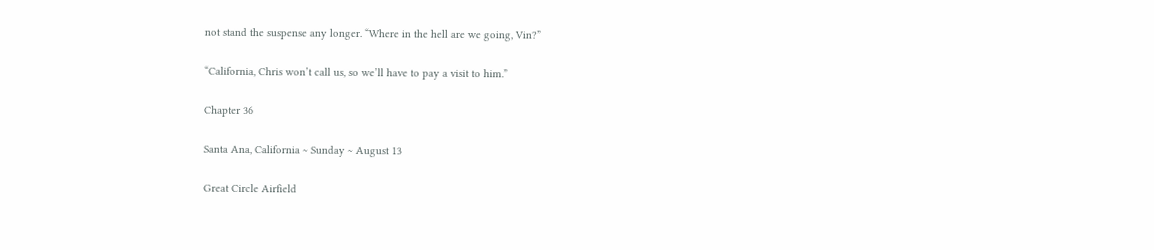not stand the suspense any longer. “Where in the hell are we going, Vin?”

“California, Chris won’t call us, so we’ll have to pay a visit to him.”

Chapter 36

Santa Ana, California ~ Sunday ~ August 13

Great Circle Airfield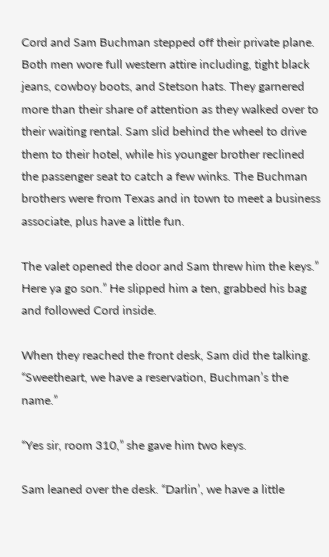Cord and Sam Buchman stepped off their private plane. Both men wore full western attire including, tight black jeans, cowboy boots, and Stetson hats. They garnered more than their share of attention as they walked over to their waiting rental. Sam slid behind the wheel to drive them to their hotel, while his younger brother reclined the passenger seat to catch a few winks. The Buchman brothers were from Texas and in town to meet a business associate, plus have a little fun.

The valet opened the door and Sam threw him the keys.” Here ya go son.” He slipped him a ten, grabbed his bag and followed Cord inside.

When they reached the front desk, Sam did the talking. “Sweetheart, we have a reservation, Buchman’s the name.”

“Yes sir, room 310,” she gave him two keys.

Sam leaned over the desk. “Darlin’, we have a little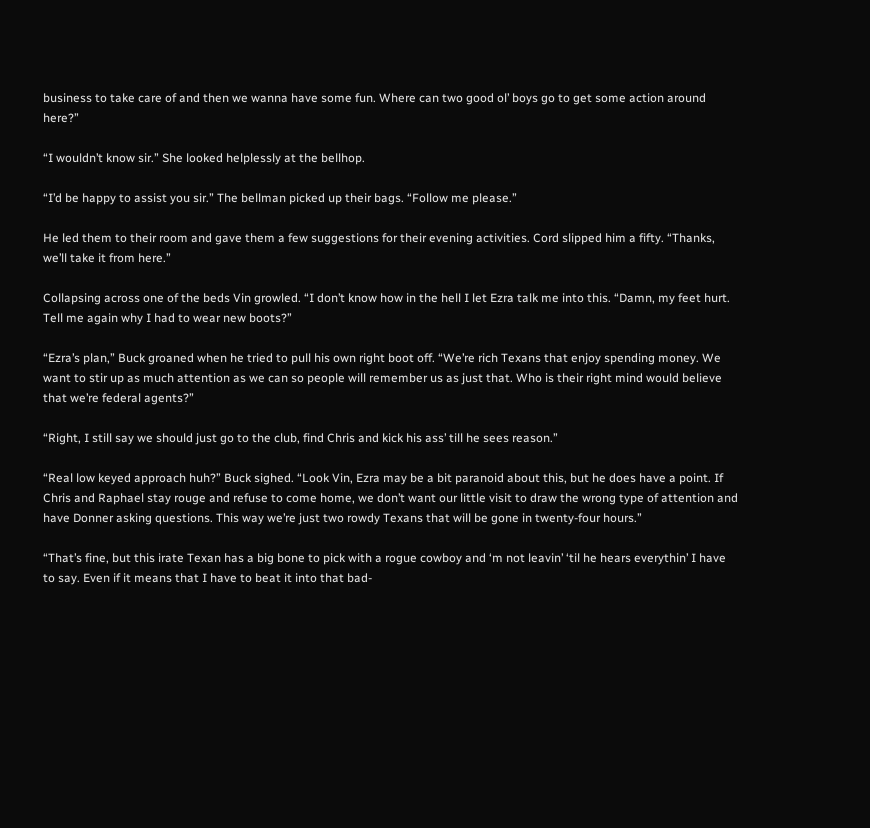business to take care of and then we wanna have some fun. Where can two good ol’ boys go to get some action around here?”

“I wouldn’t know sir.” She looked helplessly at the bellhop.

“I’d be happy to assist you sir.” The bellman picked up their bags. “Follow me please.”

He led them to their room and gave them a few suggestions for their evening activities. Cord slipped him a fifty. “Thanks, we’ll take it from here.”

Collapsing across one of the beds Vin growled. “I don’t know how in the hell I let Ezra talk me into this. “Damn, my feet hurt. Tell me again why I had to wear new boots?”

“Ezra’s plan,” Buck groaned when he tried to pull his own right boot off. “We’re rich Texans that enjoy spending money. We want to stir up as much attention as we can so people will remember us as just that. Who is their right mind would believe that we’re federal agents?”

“Right, I still say we should just go to the club, find Chris and kick his ass’ till he sees reason.”

“Real low keyed approach huh?” Buck sighed. “Look Vin, Ezra may be a bit paranoid about this, but he does have a point. If Chris and Raphael stay rouge and refuse to come home, we don’t want our little visit to draw the wrong type of attention and have Donner asking questions. This way we’re just two rowdy Texans that will be gone in twenty-four hours.”

“That’s fine, but this irate Texan has a big bone to pick with a rogue cowboy and ‘m not leavin’ ‘til he hears everythin’ I have to say. Even if it means that I have to beat it into that bad-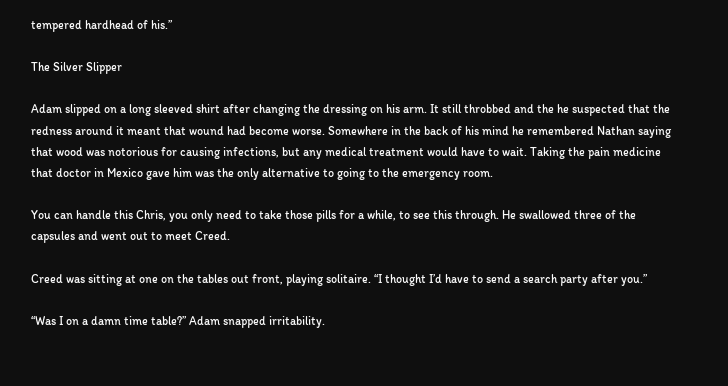tempered hardhead of his.”

The Silver Slipper

Adam slipped on a long sleeved shirt after changing the dressing on his arm. It still throbbed and the he suspected that the redness around it meant that wound had become worse. Somewhere in the back of his mind he remembered Nathan saying that wood was notorious for causing infections, but any medical treatment would have to wait. Taking the pain medicine that doctor in Mexico gave him was the only alternative to going to the emergency room.

You can handle this Chris, you only need to take those pills for a while, to see this through. He swallowed three of the capsules and went out to meet Creed.

Creed was sitting at one on the tables out front, playing solitaire. “I thought I’d have to send a search party after you.”

“Was I on a damn time table?” Adam snapped irritability.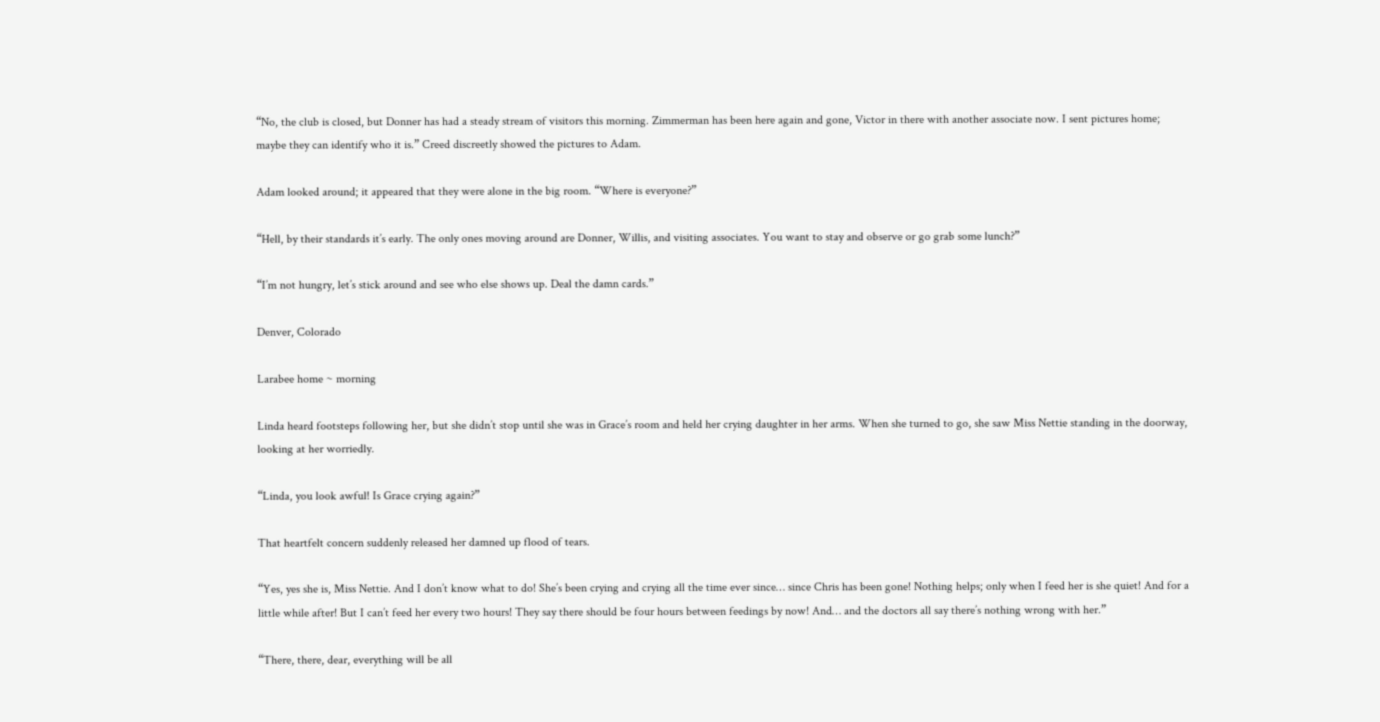“No, the club is closed, but Donner has had a steady stream of visitors this morning. Zimmerman has been here again and gone, Victor in there with another associate now. I sent pictures home; maybe they can identify who it is.” Creed discreetly showed the pictures to Adam.

Adam looked around; it appeared that they were alone in the big room. “Where is everyone?”

“Hell, by their standards it’s early. The only ones moving around are Donner, Willis, and visiting associates. You want to stay and observe or go grab some lunch?”

“I’m not hungry, let’s stick around and see who else shows up. Deal the damn cards.”

Denver, Colorado

Larabee home ~ morning

Linda heard footsteps following her, but she didn’t stop until she was in Grace’s room and held her crying daughter in her arms. When she turned to go, she saw Miss Nettie standing in the doorway, looking at her worriedly.

“Linda, you look awful! Is Grace crying again?”

That heartfelt concern suddenly released her damned up flood of tears.

“Yes, yes she is, Miss Nettie. And I don’t know what to do! She’s been crying and crying all the time ever since… since Chris has been gone! Nothing helps; only when I feed her is she quiet! And for a little while after! But I can’t feed her every two hours! They say there should be four hours between feedings by now! And… and the doctors all say there’s nothing wrong with her.”

“There, there, dear, everything will be all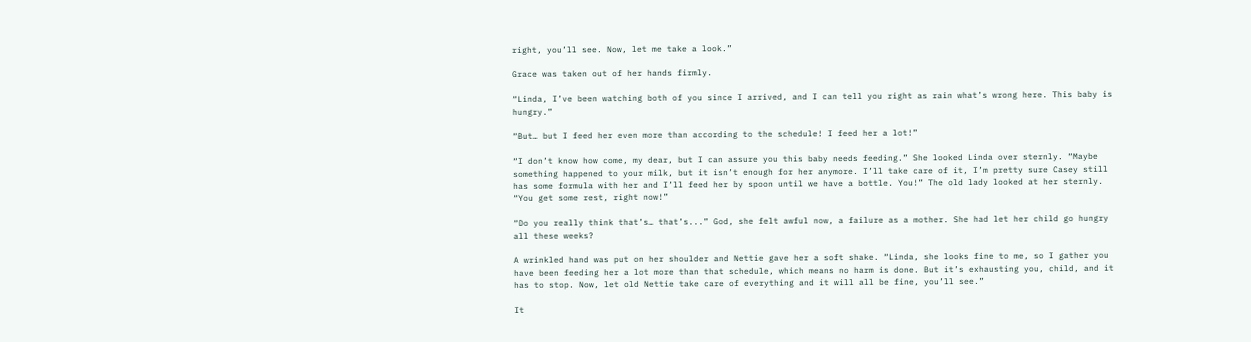right, you’ll see. Now, let me take a look.”

Grace was taken out of her hands firmly.

“Linda, I’ve been watching both of you since I arrived, and I can tell you right as rain what’s wrong here. This baby is hungry.”

“But… but I feed her even more than according to the schedule! I feed her a lot!”

“I don’t know how come, my dear, but I can assure you this baby needs feeding.” She looked Linda over sternly. “Maybe something happened to your milk, but it isn’t enough for her anymore. I’ll take care of it, I’m pretty sure Casey still has some formula with her and I’ll feed her by spoon until we have a bottle. You!” The old lady looked at her sternly. “You get some rest, right now!”

“Do you really think that’s… that’s...” God, she felt awful now, a failure as a mother. She had let her child go hungry all these weeks?

A wrinkled hand was put on her shoulder and Nettie gave her a soft shake. “Linda, she looks fine to me, so I gather you have been feeding her a lot more than that schedule, which means no harm is done. But it’s exhausting you, child, and it has to stop. Now, let old Nettie take care of everything and it will all be fine, you’ll see.”

It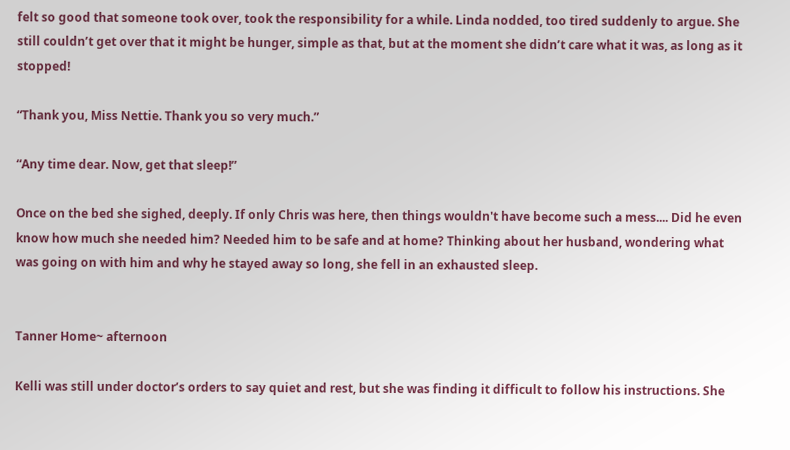felt so good that someone took over, took the responsibility for a while. Linda nodded, too tired suddenly to argue. She still couldn’t get over that it might be hunger, simple as that, but at the moment she didn’t care what it was, as long as it stopped!

“Thank you, Miss Nettie. Thank you so very much.”

“Any time dear. Now, get that sleep!”

Once on the bed she sighed, deeply. If only Chris was here, then things wouldn't have become such a mess.... Did he even know how much she needed him? Needed him to be safe and at home? Thinking about her husband, wondering what was going on with him and why he stayed away so long, she fell in an exhausted sleep.


Tanner Home~ afternoon

Kelli was still under doctor’s orders to say quiet and rest, but she was finding it difficult to follow his instructions. She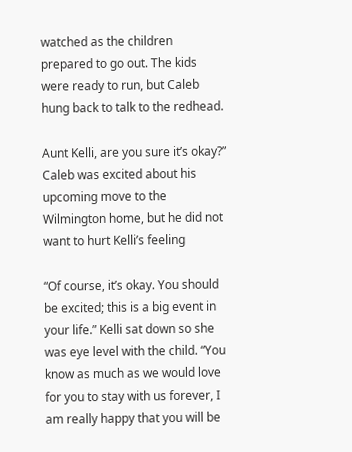watched as the children prepared to go out. The kids were ready to run, but Caleb hung back to talk to the redhead.

Aunt Kelli, are you sure it’s okay?” Caleb was excited about his upcoming move to the Wilmington home, but he did not want to hurt Kelli’s feeling

“Of course, it’s okay. You should be excited; this is a big event in your life.” Kelli sat down so she was eye level with the child. “You know as much as we would love for you to stay with us forever, I am really happy that you will be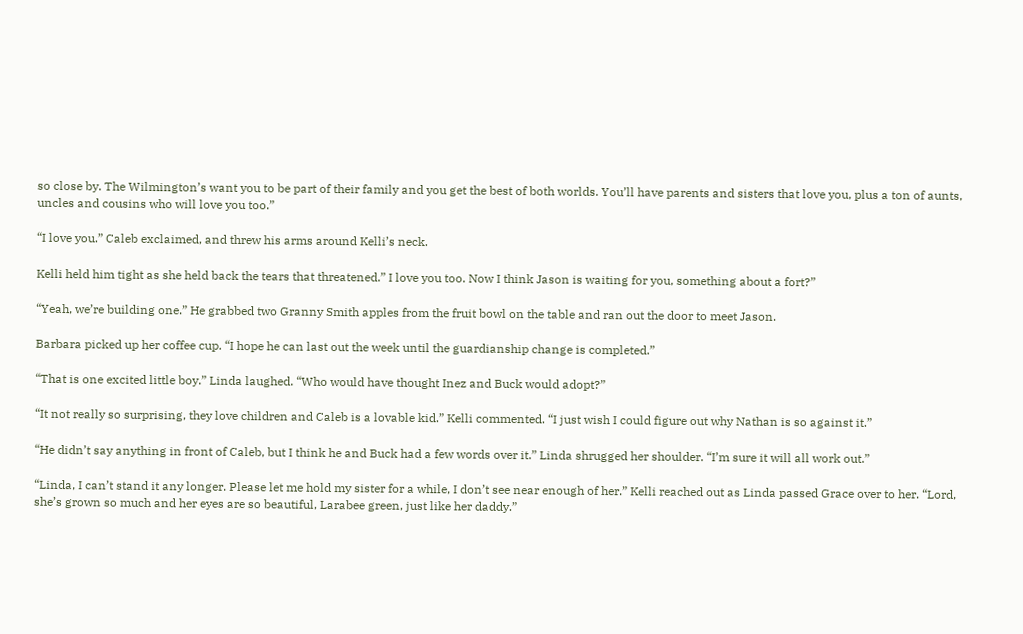so close by. The Wilmington’s want you to be part of their family and you get the best of both worlds. You’ll have parents and sisters that love you, plus a ton of aunts, uncles and cousins who will love you too.”

“I love you.” Caleb exclaimed, and threw his arms around Kelli’s neck.

Kelli held him tight as she held back the tears that threatened.” I love you too. Now I think Jason is waiting for you, something about a fort?”

“Yeah, we’re building one.” He grabbed two Granny Smith apples from the fruit bowl on the table and ran out the door to meet Jason.

Barbara picked up her coffee cup. “I hope he can last out the week until the guardianship change is completed.”

“That is one excited little boy.” Linda laughed. “Who would have thought Inez and Buck would adopt?”

“It not really so surprising, they love children and Caleb is a lovable kid.” Kelli commented. “I just wish I could figure out why Nathan is so against it.”

“He didn’t say anything in front of Caleb, but I think he and Buck had a few words over it.” Linda shrugged her shoulder. “I’m sure it will all work out.”

“Linda, I can’t stand it any longer. Please let me hold my sister for a while, I don’t see near enough of her.” Kelli reached out as Linda passed Grace over to her. “Lord, she’s grown so much and her eyes are so beautiful, Larabee green, just like her daddy.”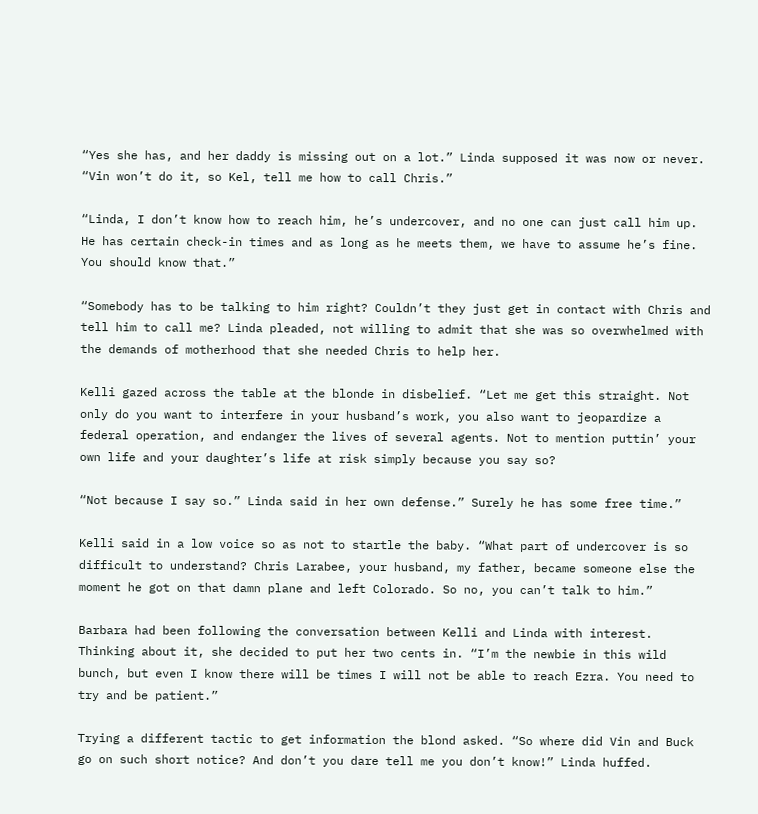“Yes she has, and her daddy is missing out on a lot.” Linda supposed it was now or never. “Vin won’t do it, so Kel, tell me how to call Chris.”

“Linda, I don’t know how to reach him, he’s undercover, and no one can just call him up. He has certain check-in times and as long as he meets them, we have to assume he’s fine. You should know that.”

“Somebody has to be talking to him right? Couldn’t they just get in contact with Chris and tell him to call me? Linda pleaded, not willing to admit that she was so overwhelmed with the demands of motherhood that she needed Chris to help her.

Kelli gazed across the table at the blonde in disbelief. “Let me get this straight. Not only do you want to interfere in your husband’s work, you also want to jeopardize a federal operation, and endanger the lives of several agents. Not to mention puttin’ your own life and your daughter’s life at risk simply because you say so?

“Not because I say so.” Linda said in her own defense.” Surely he has some free time.”

Kelli said in a low voice so as not to startle the baby. “What part of undercover is so difficult to understand? Chris Larabee, your husband, my father, became someone else the moment he got on that damn plane and left Colorado. So no, you can’t talk to him.”

Barbara had been following the conversation between Kelli and Linda with interest. Thinking about it, she decided to put her two cents in. “I’m the newbie in this wild bunch, but even I know there will be times I will not be able to reach Ezra. You need to try and be patient.”

Trying a different tactic to get information the blond asked. “So where did Vin and Buck go on such short notice? And don’t you dare tell me you don’t know!” Linda huffed.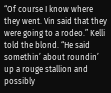“Of course I know where they went. Vin said that they were going to a rodeo.” Kelli told the blond. “He said somethin’ about roundin’ up a rouge stallion and possibly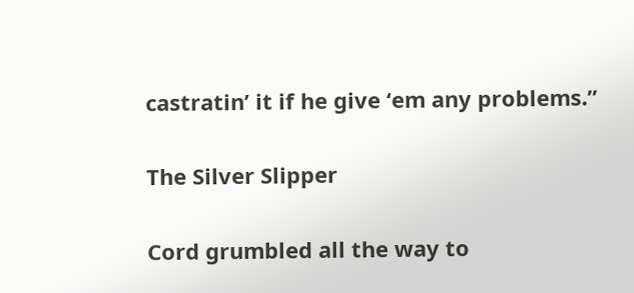castratin’ it if he give ‘em any problems.”

The Silver Slipper

Cord grumbled all the way to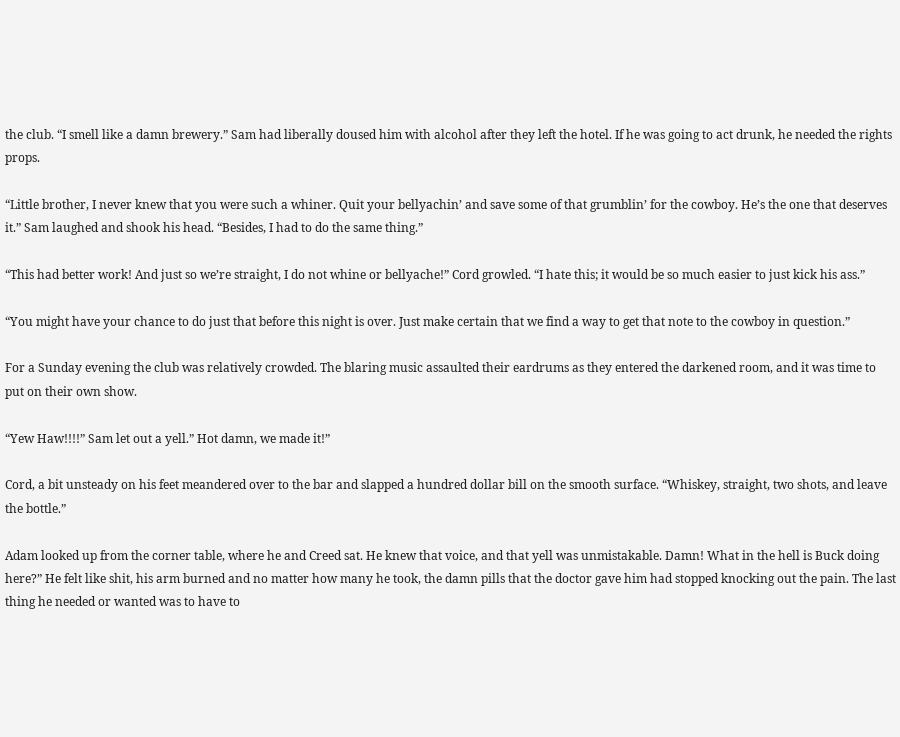the club. “I smell like a damn brewery.” Sam had liberally doused him with alcohol after they left the hotel. If he was going to act drunk, he needed the rights props.

“Little brother, I never knew that you were such a whiner. Quit your bellyachin’ and save some of that grumblin’ for the cowboy. He’s the one that deserves it.” Sam laughed and shook his head. “Besides, I had to do the same thing.”

“This had better work! And just so we’re straight, I do not whine or bellyache!” Cord growled. “I hate this; it would be so much easier to just kick his ass.”

“You might have your chance to do just that before this night is over. Just make certain that we find a way to get that note to the cowboy in question.”

For a Sunday evening the club was relatively crowded. The blaring music assaulted their eardrums as they entered the darkened room, and it was time to put on their own show.

“Yew Haw!!!!” Sam let out a yell.” Hot damn, we made it!”

Cord, a bit unsteady on his feet meandered over to the bar and slapped a hundred dollar bill on the smooth surface. “Whiskey, straight, two shots, and leave the bottle.”

Adam looked up from the corner table, where he and Creed sat. He knew that voice, and that yell was unmistakable. Damn! What in the hell is Buck doing here?” He felt like shit, his arm burned and no matter how many he took, the damn pills that the doctor gave him had stopped knocking out the pain. The last thing he needed or wanted was to have to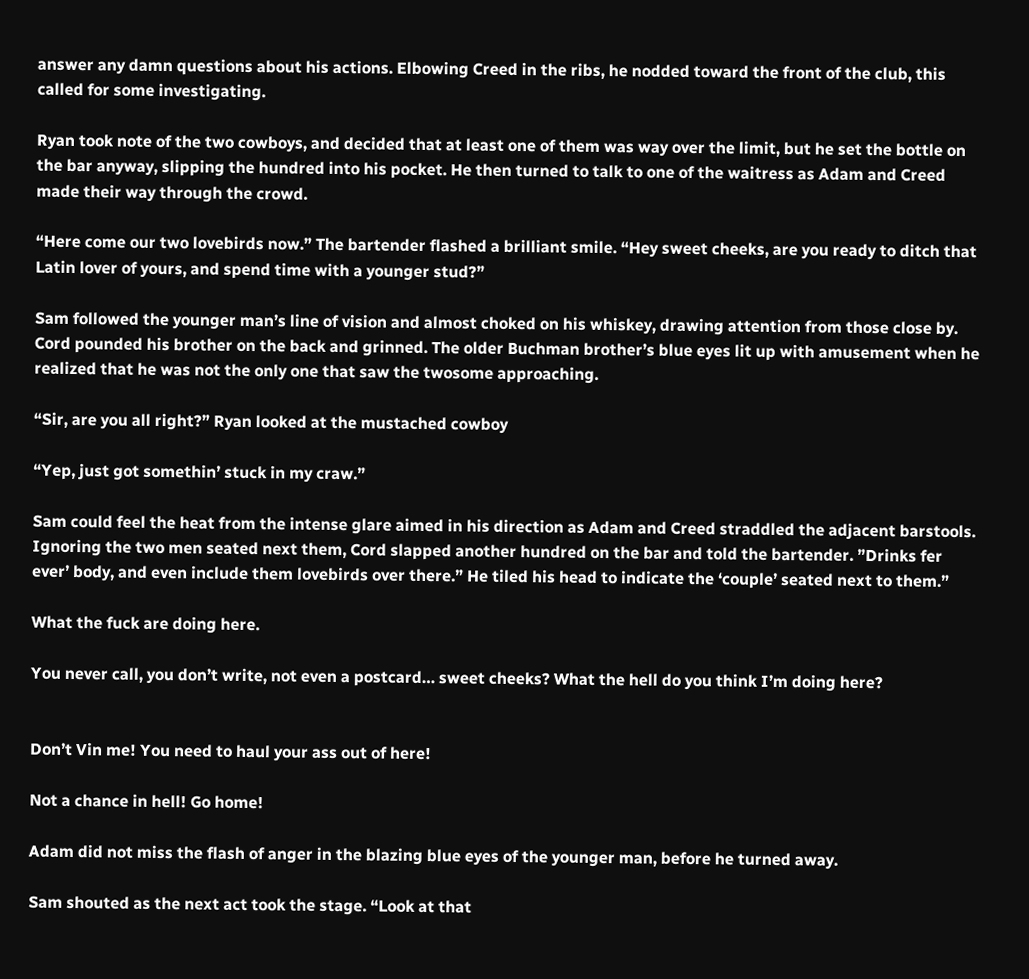answer any damn questions about his actions. Elbowing Creed in the ribs, he nodded toward the front of the club, this called for some investigating.

Ryan took note of the two cowboys, and decided that at least one of them was way over the limit, but he set the bottle on the bar anyway, slipping the hundred into his pocket. He then turned to talk to one of the waitress as Adam and Creed made their way through the crowd.

“Here come our two lovebirds now.” The bartender flashed a brilliant smile. “Hey sweet cheeks, are you ready to ditch that Latin lover of yours, and spend time with a younger stud?”

Sam followed the younger man’s line of vision and almost choked on his whiskey, drawing attention from those close by. Cord pounded his brother on the back and grinned. The older Buchman brother’s blue eyes lit up with amusement when he realized that he was not the only one that saw the twosome approaching.

“Sir, are you all right?” Ryan looked at the mustached cowboy

“Yep, just got somethin’ stuck in my craw.”

Sam could feel the heat from the intense glare aimed in his direction as Adam and Creed straddled the adjacent barstools. Ignoring the two men seated next them, Cord slapped another hundred on the bar and told the bartender. ”Drinks fer ever’ body, and even include them lovebirds over there.” He tiled his head to indicate the ‘couple’ seated next to them.”

What the fuck are doing here.

You never call, you don’t write, not even a postcard… sweet cheeks? What the hell do you think I’m doing here?


Don’t Vin me! You need to haul your ass out of here!

Not a chance in hell! Go home!

Adam did not miss the flash of anger in the blazing blue eyes of the younger man, before he turned away.

Sam shouted as the next act took the stage. “Look at that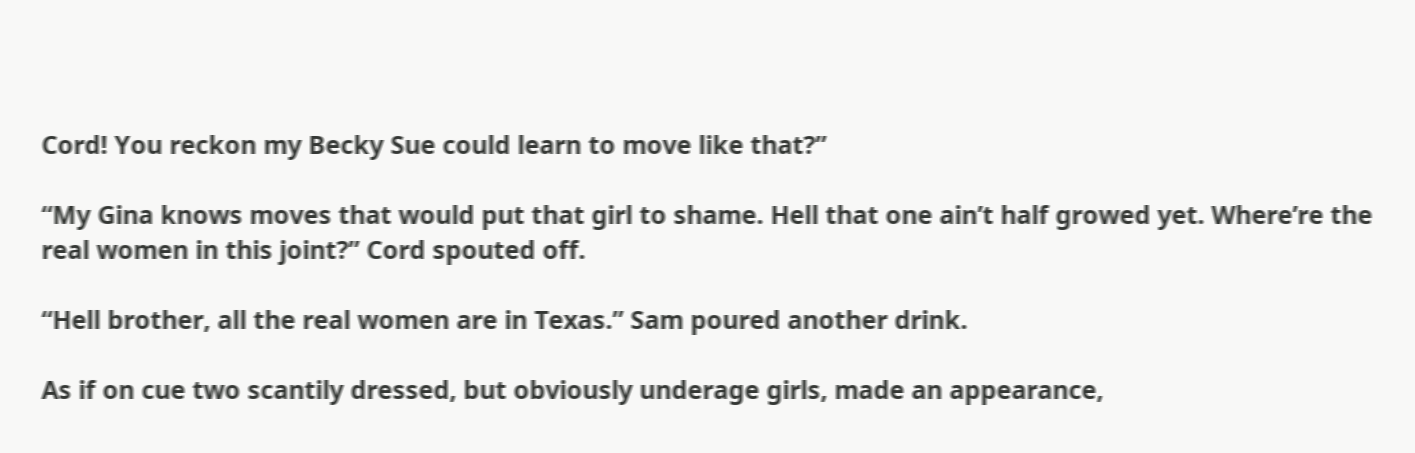Cord! You reckon my Becky Sue could learn to move like that?”

“My Gina knows moves that would put that girl to shame. Hell that one ain’t half growed yet. Where’re the real women in this joint?” Cord spouted off.

“Hell brother, all the real women are in Texas.” Sam poured another drink.

As if on cue two scantily dressed, but obviously underage girls, made an appearance,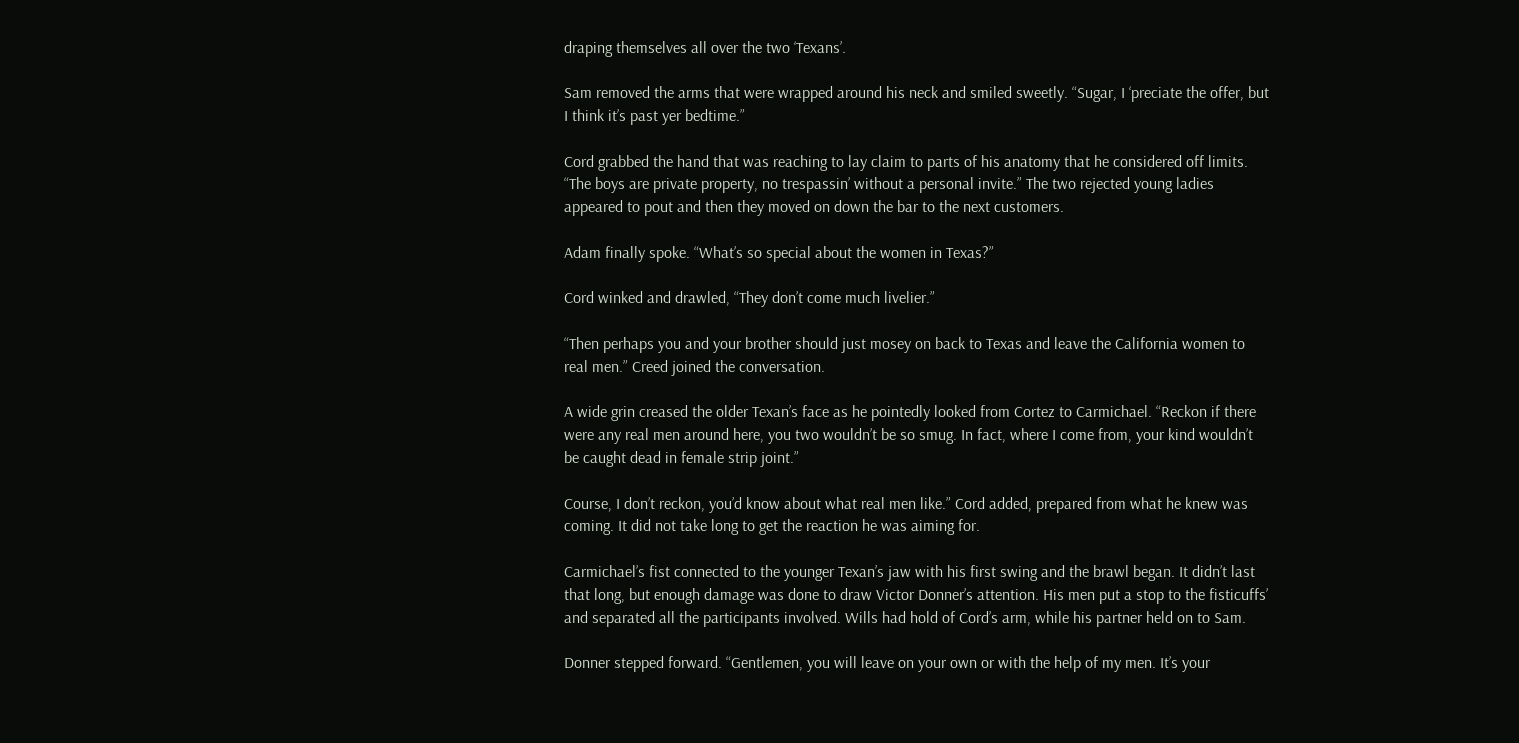draping themselves all over the two ‘Texans’.

Sam removed the arms that were wrapped around his neck and smiled sweetly. “Sugar, I ‘preciate the offer, but I think it’s past yer bedtime.”

Cord grabbed the hand that was reaching to lay claim to parts of his anatomy that he considered off limits. “The boys are private property, no trespassin’ without a personal invite.” The two rejected young ladies appeared to pout and then they moved on down the bar to the next customers.

Adam finally spoke. “What’s so special about the women in Texas?”

Cord winked and drawled, “They don’t come much livelier.”

“Then perhaps you and your brother should just mosey on back to Texas and leave the California women to real men.” Creed joined the conversation.

A wide grin creased the older Texan’s face as he pointedly looked from Cortez to Carmichael. “Reckon if there were any real men around here, you two wouldn’t be so smug. In fact, where I come from, your kind wouldn’t be caught dead in female strip joint.”

Course, I don’t reckon, you’d know about what real men like.” Cord added, prepared from what he knew was coming. It did not take long to get the reaction he was aiming for.

Carmichael’s fist connected to the younger Texan’s jaw with his first swing and the brawl began. It didn’t last that long, but enough damage was done to draw Victor Donner’s attention. His men put a stop to the fisticuffs’ and separated all the participants involved. Wills had hold of Cord’s arm, while his partner held on to Sam.

Donner stepped forward. “Gentlemen, you will leave on your own or with the help of my men. It’s your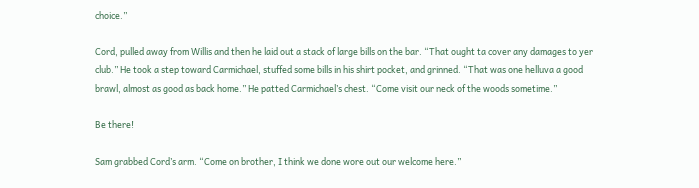choice.”

Cord, pulled away from Willis and then he laid out a stack of large bills on the bar. “That ought ta cover any damages to yer club.” He took a step toward Carmichael, stuffed some bills in his shirt pocket, and grinned. “That was one helluva a good brawl, almost as good as back home.” He patted Carmichael’s chest. “Come visit our neck of the woods sometime.”

Be there!

Sam grabbed Cord’s arm. “Come on brother, I think we done wore out our welcome here.”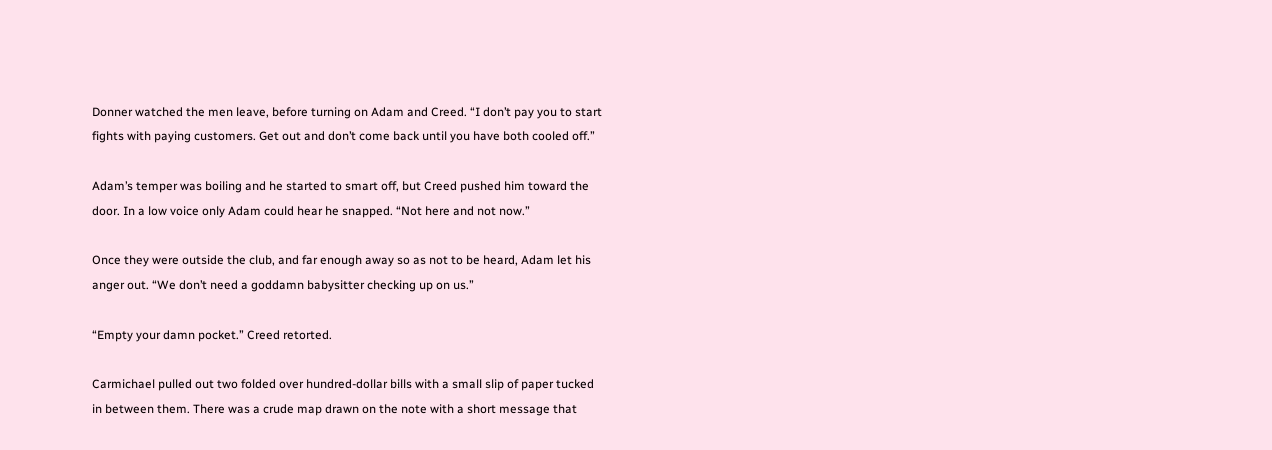Donner watched the men leave, before turning on Adam and Creed. “I don’t pay you to start fights with paying customers. Get out and don’t come back until you have both cooled off.”

Adam’s temper was boiling and he started to smart off, but Creed pushed him toward the door. In a low voice only Adam could hear he snapped. “Not here and not now.”

Once they were outside the club, and far enough away so as not to be heard, Adam let his anger out. “We don’t need a goddamn babysitter checking up on us.”

“Empty your damn pocket.” Creed retorted.

Carmichael pulled out two folded over hundred-dollar bills with a small slip of paper tucked in between them. There was a crude map drawn on the note with a short message that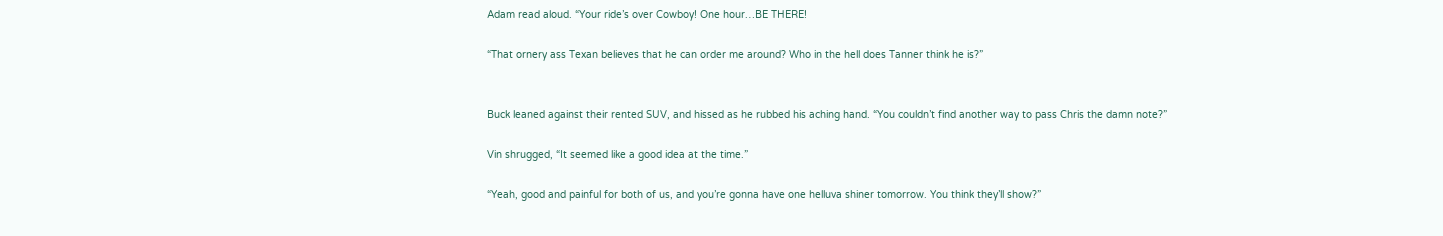Adam read aloud. “Your ride’s over Cowboy! One hour…BE THERE!

“That ornery ass Texan believes that he can order me around? Who in the hell does Tanner think he is?”


Buck leaned against their rented SUV, and hissed as he rubbed his aching hand. “You couldn’t find another way to pass Chris the damn note?”

Vin shrugged, “It seemed like a good idea at the time.”

“Yeah, good and painful for both of us, and you’re gonna have one helluva shiner tomorrow. You think they’ll show?”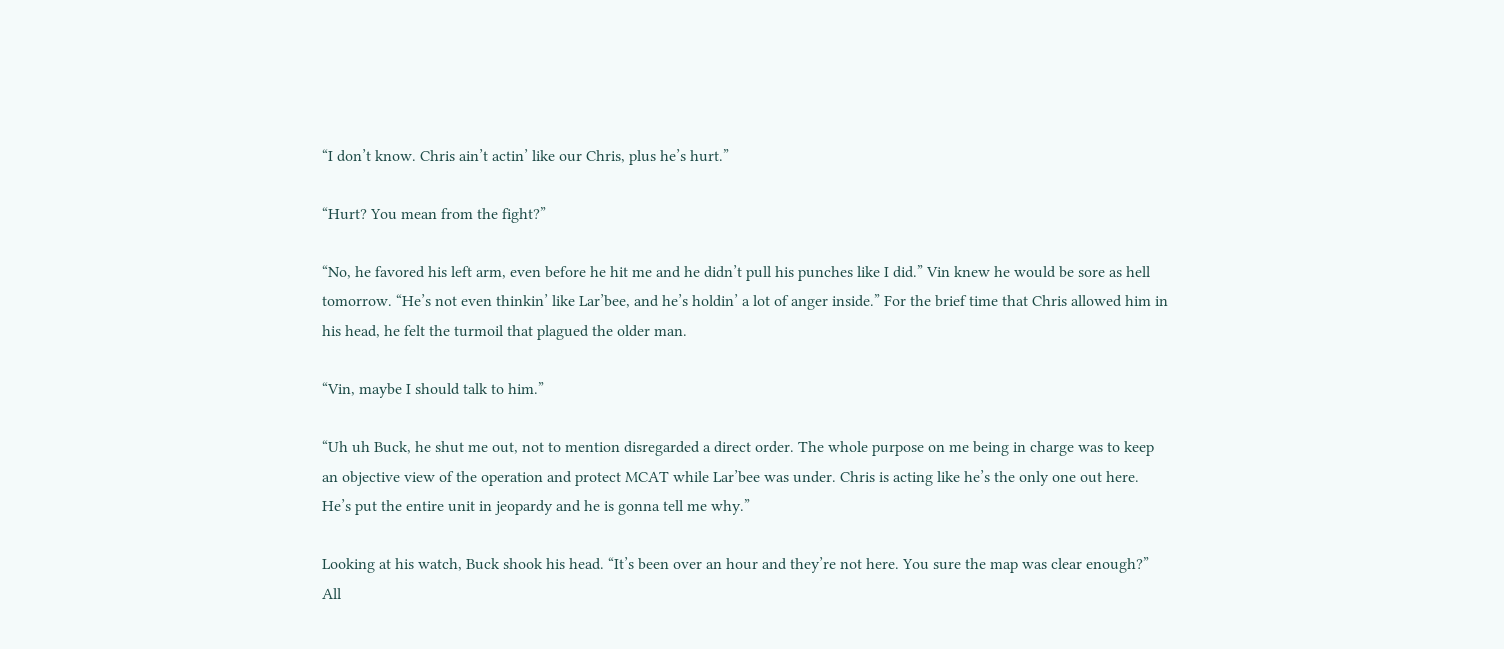“I don’t know. Chris ain’t actin’ like our Chris, plus he’s hurt.”

“Hurt? You mean from the fight?”

“No, he favored his left arm, even before he hit me and he didn’t pull his punches like I did.” Vin knew he would be sore as hell tomorrow. “He’s not even thinkin’ like Lar’bee, and he’s holdin’ a lot of anger inside.” For the brief time that Chris allowed him in his head, he felt the turmoil that plagued the older man.

“Vin, maybe I should talk to him.”

“Uh uh Buck, he shut me out, not to mention disregarded a direct order. The whole purpose on me being in charge was to keep an objective view of the operation and protect MCAT while Lar’bee was under. Chris is acting like he’s the only one out here. He’s put the entire unit in jeopardy and he is gonna tell me why.”

Looking at his watch, Buck shook his head. “It’s been over an hour and they’re not here. You sure the map was clear enough?” All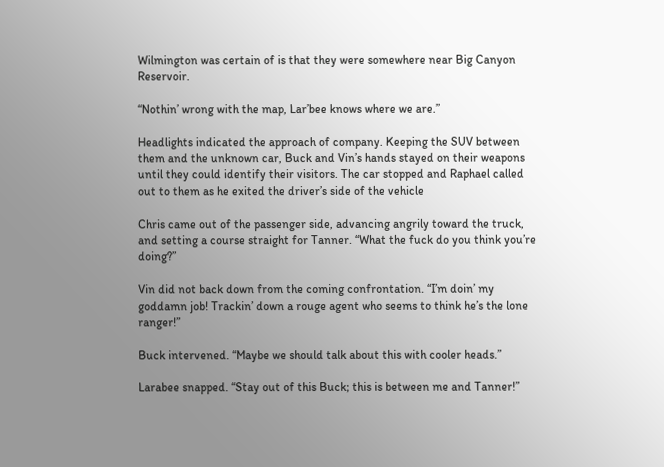Wilmington was certain of is that they were somewhere near Big Canyon Reservoir.

“Nothin’ wrong with the map, Lar’bee knows where we are.”

Headlights indicated the approach of company. Keeping the SUV between them and the unknown car, Buck and Vin’s hands stayed on their weapons until they could identify their visitors. The car stopped and Raphael called out to them as he exited the driver’s side of the vehicle

Chris came out of the passenger side, advancing angrily toward the truck, and setting a course straight for Tanner. “What the fuck do you think you’re doing?”

Vin did not back down from the coming confrontation. “I’m doin’ my goddamn job! Trackin’ down a rouge agent who seems to think he’s the lone ranger!”

Buck intervened. “Maybe we should talk about this with cooler heads.”

Larabee snapped. “Stay out of this Buck; this is between me and Tanner!”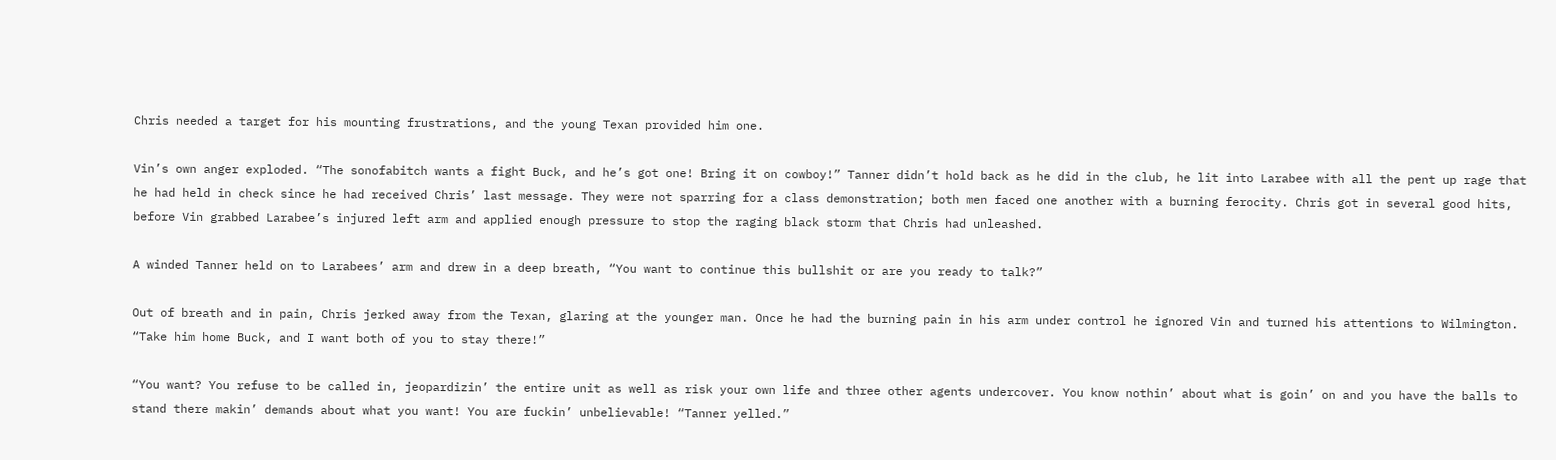Chris needed a target for his mounting frustrations, and the young Texan provided him one.

Vin’s own anger exploded. “The sonofabitch wants a fight Buck, and he’s got one! Bring it on cowboy!” Tanner didn’t hold back as he did in the club, he lit into Larabee with all the pent up rage that he had held in check since he had received Chris’ last message. They were not sparring for a class demonstration; both men faced one another with a burning ferocity. Chris got in several good hits, before Vin grabbed Larabee’s injured left arm and applied enough pressure to stop the raging black storm that Chris had unleashed.

A winded Tanner held on to Larabees’ arm and drew in a deep breath, “You want to continue this bullshit or are you ready to talk?”

Out of breath and in pain, Chris jerked away from the Texan, glaring at the younger man. Once he had the burning pain in his arm under control he ignored Vin and turned his attentions to Wilmington. “Take him home Buck, and I want both of you to stay there!”

“You want? You refuse to be called in, jeopardizin’ the entire unit as well as risk your own life and three other agents undercover. You know nothin’ about what is goin’ on and you have the balls to stand there makin’ demands about what you want! You are fuckin’ unbelievable! “Tanner yelled.”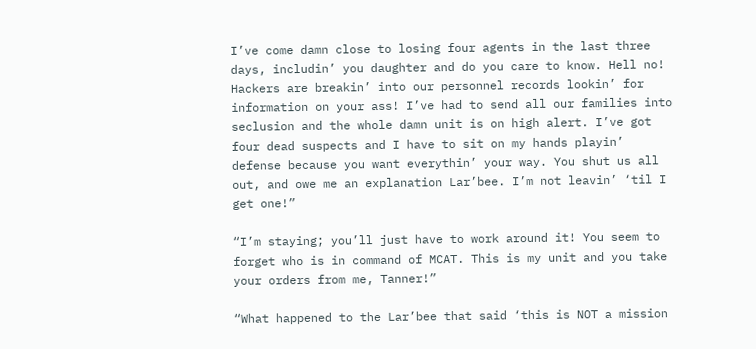I’ve come damn close to losing four agents in the last three days, includin’ you daughter and do you care to know. Hell no! Hackers are breakin’ into our personnel records lookin’ for information on your ass! I’ve had to send all our families into seclusion and the whole damn unit is on high alert. I’ve got four dead suspects and I have to sit on my hands playin’ defense because you want everythin’ your way. You shut us all out, and owe me an explanation Lar’bee. I’m not leavin’ ‘til I get one!”

“I’m staying; you’ll just have to work around it! You seem to forget who is in command of MCAT. This is my unit and you take your orders from me, Tanner!”

“What happened to the Lar’bee that said ‘this is NOT a mission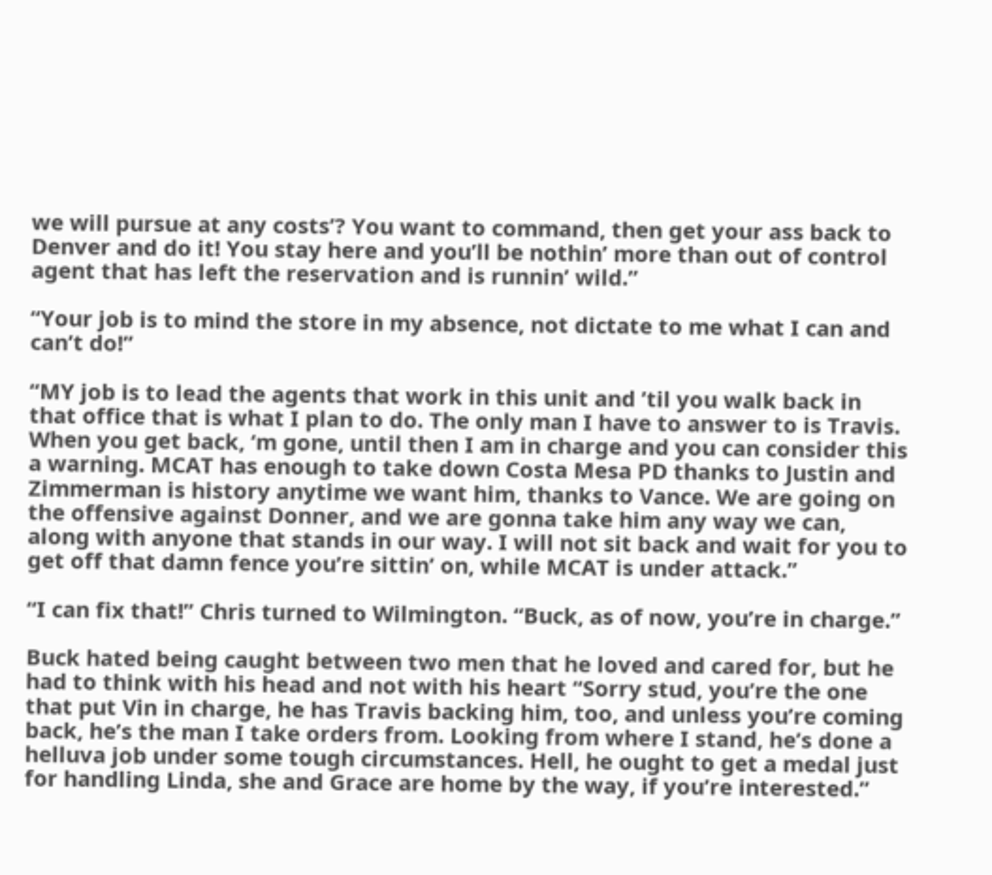we will pursue at any costs’? You want to command, then get your ass back to Denver and do it! You stay here and you’ll be nothin’ more than out of control agent that has left the reservation and is runnin’ wild.”

“Your job is to mind the store in my absence, not dictate to me what I can and can’t do!”

“MY job is to lead the agents that work in this unit and ’til you walk back in that office that is what I plan to do. The only man I have to answer to is Travis. When you get back, ‘m gone, until then I am in charge and you can consider this a warning. MCAT has enough to take down Costa Mesa PD thanks to Justin and Zimmerman is history anytime we want him, thanks to Vance. We are going on the offensive against Donner, and we are gonna take him any way we can, along with anyone that stands in our way. I will not sit back and wait for you to get off that damn fence you’re sittin’ on, while MCAT is under attack.”

“I can fix that!” Chris turned to Wilmington. “Buck, as of now, you’re in charge.”

Buck hated being caught between two men that he loved and cared for, but he had to think with his head and not with his heart “Sorry stud, you’re the one that put Vin in charge, he has Travis backing him, too, and unless you’re coming back, he’s the man I take orders from. Looking from where I stand, he’s done a helluva job under some tough circumstances. Hell, he ought to get a medal just for handling Linda, she and Grace are home by the way, if you’re interested.”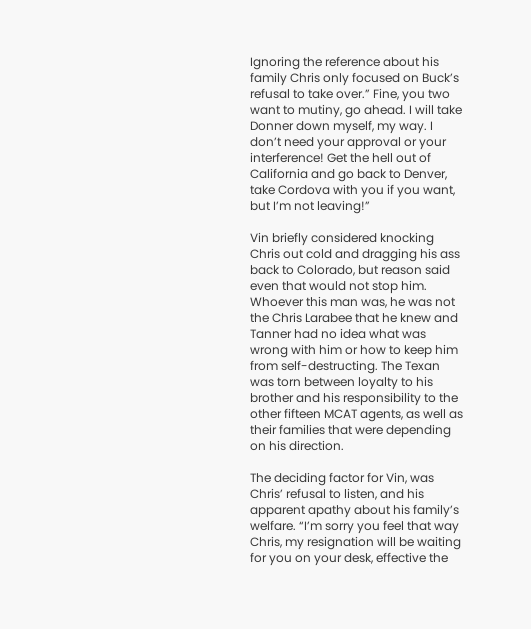Ignoring the reference about his family Chris only focused on Buck’s refusal to take over.” Fine, you two want to mutiny, go ahead. I will take Donner down myself, my way. I don’t need your approval or your interference! Get the hell out of California and go back to Denver, take Cordova with you if you want, but I’m not leaving!”

Vin briefly considered knocking Chris out cold and dragging his ass back to Colorado, but reason said even that would not stop him. Whoever this man was, he was not the Chris Larabee that he knew and Tanner had no idea what was wrong with him or how to keep him from self-destructing. The Texan was torn between loyalty to his brother and his responsibility to the other fifteen MCAT agents, as well as their families that were depending on his direction.

The deciding factor for Vin, was Chris’ refusal to listen, and his apparent apathy about his family’s welfare. “I’m sorry you feel that way Chris, my resignation will be waiting for you on your desk, effective the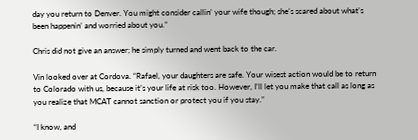day you return to Denver. You might consider callin’ your wife though; she’s scared about what’s been happenin’ and worried about you.”

Chris did not give an answer; he simply turned and went back to the car.

Vin looked over at Cordova. “Rafael, your daughters are safe. Your wisest action would be to return to Colorado with us, because it’s your life at risk too. However, I’ll let you make that call as long as you realize that MCAT cannot sanction or protect you if you stay.”

“I know, and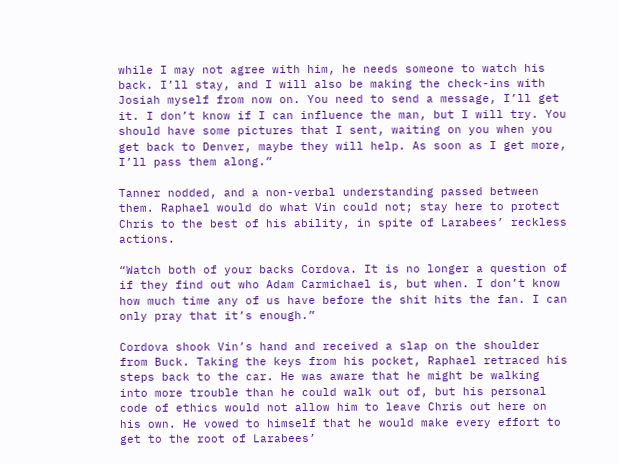while I may not agree with him, he needs someone to watch his back. I’ll stay, and I will also be making the check-ins with Josiah myself from now on. You need to send a message, I’ll get it. I don’t know if I can influence the man, but I will try. You should have some pictures that I sent, waiting on you when you get back to Denver, maybe they will help. As soon as I get more, I’ll pass them along.”

Tanner nodded, and a non-verbal understanding passed between them. Raphael would do what Vin could not; stay here to protect Chris to the best of his ability, in spite of Larabees’ reckless actions.

“Watch both of your backs Cordova. It is no longer a question of if they find out who Adam Carmichael is, but when. I don’t know how much time any of us have before the shit hits the fan. I can only pray that it’s enough.”

Cordova shook Vin’s hand and received a slap on the shoulder from Buck. Taking the keys from his pocket, Raphael retraced his steps back to the car. He was aware that he might be walking into more trouble than he could walk out of, but his personal code of ethics would not allow him to leave Chris out here on his own. He vowed to himself that he would make every effort to get to the root of Larabees’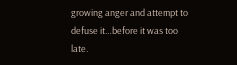growing anger and attempt to defuse it…before it was too late.